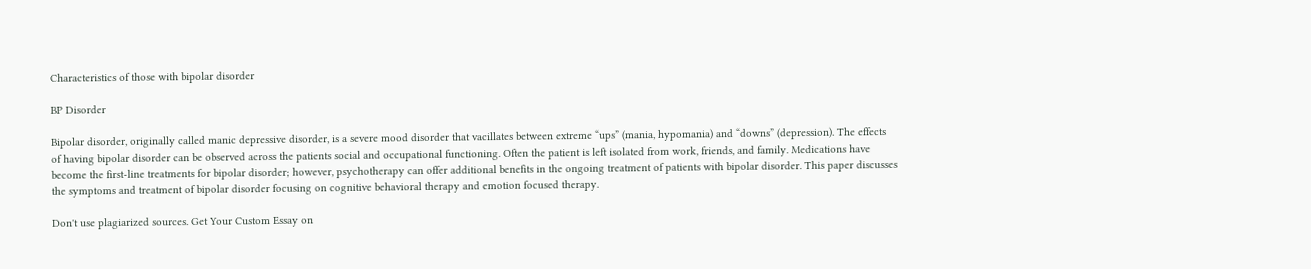Characteristics of those with bipolar disorder

BP Disorder

Bipolar disorder, originally called manic depressive disorder, is a severe mood disorder that vacillates between extreme “ups” (mania, hypomania) and “downs” (depression). The effects of having bipolar disorder can be observed across the patients social and occupational functioning. Often the patient is left isolated from work, friends, and family. Medications have become the first-line treatments for bipolar disorder; however, psychotherapy can offer additional benefits in the ongoing treatment of patients with bipolar disorder. This paper discusses the symptoms and treatment of bipolar disorder focusing on cognitive behavioral therapy and emotion focused therapy.

Don't use plagiarized sources. Get Your Custom Essay on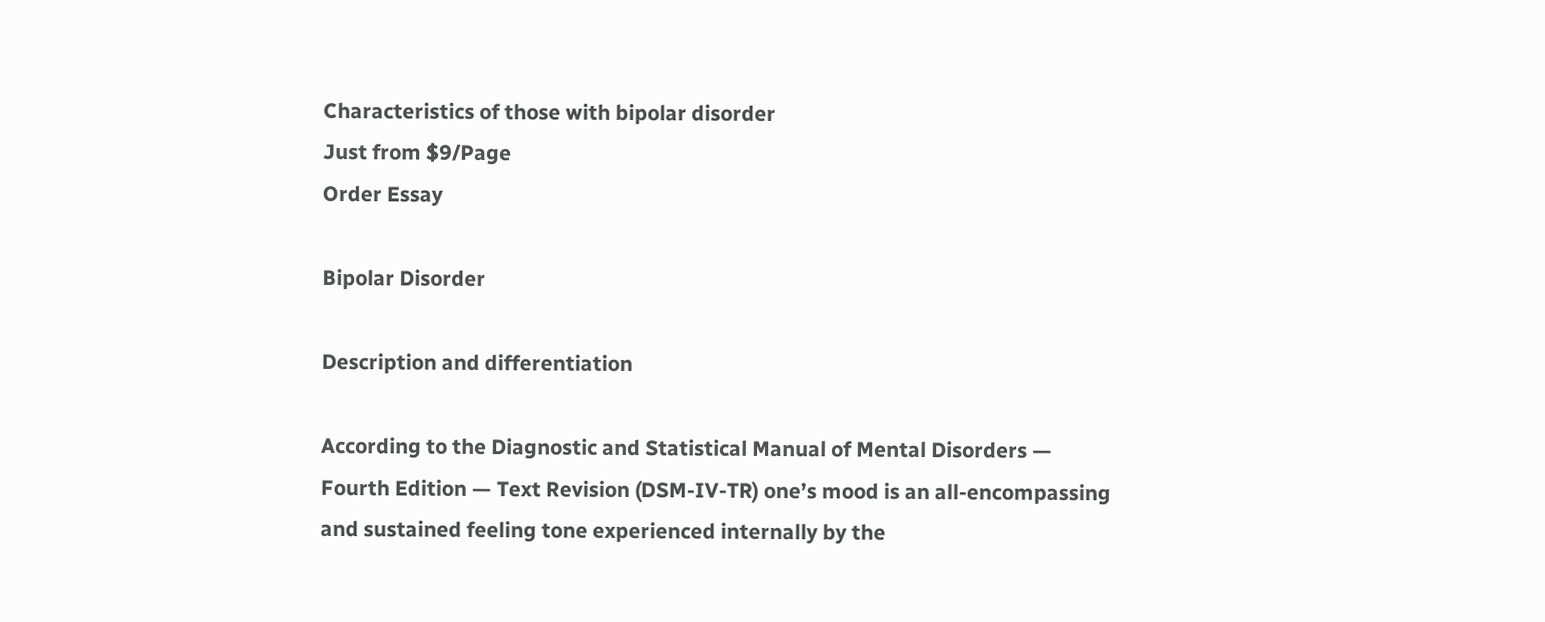Characteristics of those with bipolar disorder
Just from $9/Page
Order Essay

Bipolar Disorder

Description and differentiation

According to the Diagnostic and Statistical Manual of Mental Disorders — Fourth Edition — Text Revision (DSM-IV-TR) one’s mood is an all-encompassing and sustained feeling tone experienced internally by the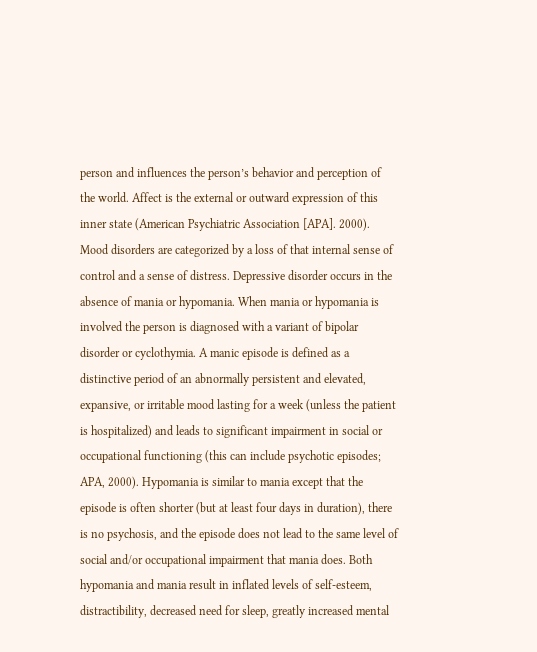person and influences the person’s behavior and perception of the world. Affect is the external or outward expression of this inner state (American Psychiatric Association [APA]. 2000). Mood disorders are categorized by a loss of that internal sense of control and a sense of distress. Depressive disorder occurs in the absence of mania or hypomania. When mania or hypomania is involved the person is diagnosed with a variant of bipolar disorder or cyclothymia. A manic episode is defined as a distinctive period of an abnormally persistent and elevated, expansive, or irritable mood lasting for a week (unless the patient is hospitalized) and leads to significant impairment in social or occupational functioning (this can include psychotic episodes; APA, 2000). Hypomania is similar to mania except that the episode is often shorter (but at least four days in duration), there is no psychosis, and the episode does not lead to the same level of social and/or occupational impairment that mania does. Both hypomania and mania result in inflated levels of self-esteem, distractibility, decreased need for sleep, greatly increased mental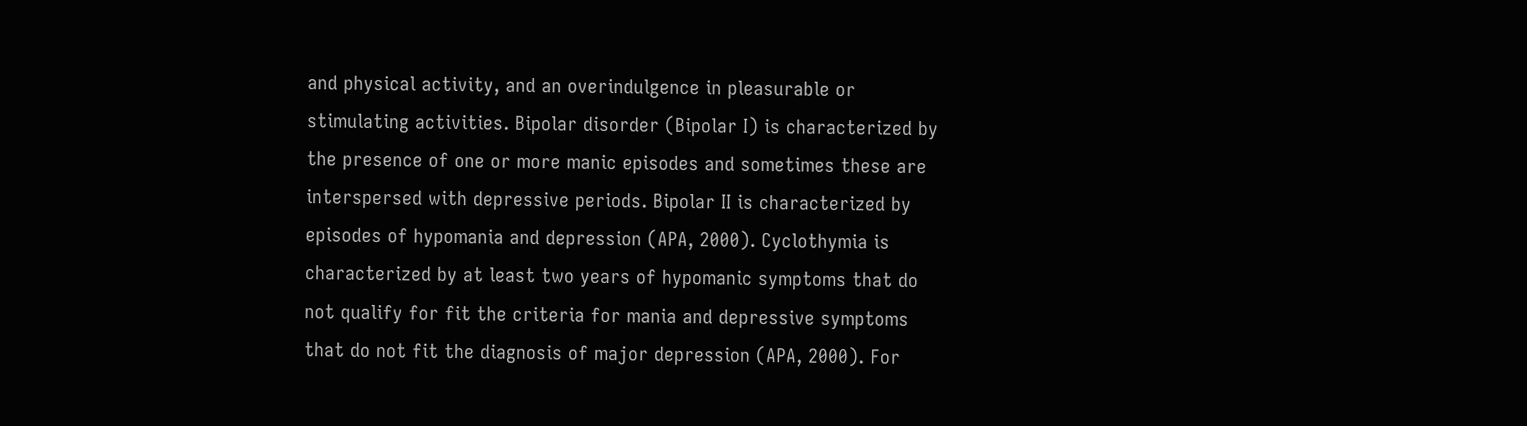and physical activity, and an overindulgence in pleasurable or stimulating activities. Bipolar disorder (Bipolar I) is characterized by the presence of one or more manic episodes and sometimes these are interspersed with depressive periods. Bipolar II is characterized by episodes of hypomania and depression (APA, 2000). Cyclothymia is characterized by at least two years of hypomanic symptoms that do not qualify for fit the criteria for mania and depressive symptoms that do not fit the diagnosis of major depression (APA, 2000). For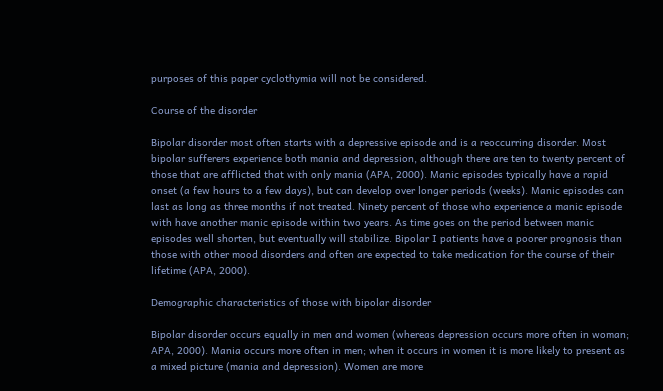purposes of this paper cyclothymia will not be considered.

Course of the disorder

Bipolar disorder most often starts with a depressive episode and is a reoccurring disorder. Most bipolar sufferers experience both mania and depression, although there are ten to twenty percent of those that are afflicted that with only mania (APA, 2000). Manic episodes typically have a rapid onset (a few hours to a few days), but can develop over longer periods (weeks). Manic episodes can last as long as three months if not treated. Ninety percent of those who experience a manic episode with have another manic episode within two years. As time goes on the period between manic episodes well shorten, but eventually will stabilize. Bipolar I patients have a poorer prognosis than those with other mood disorders and often are expected to take medication for the course of their lifetime (APA, 2000).

Demographic characteristics of those with bipolar disorder

Bipolar disorder occurs equally in men and women (whereas depression occurs more often in woman; APA, 2000). Mania occurs more often in men; when it occurs in women it is more likely to present as a mixed picture (mania and depression). Women are more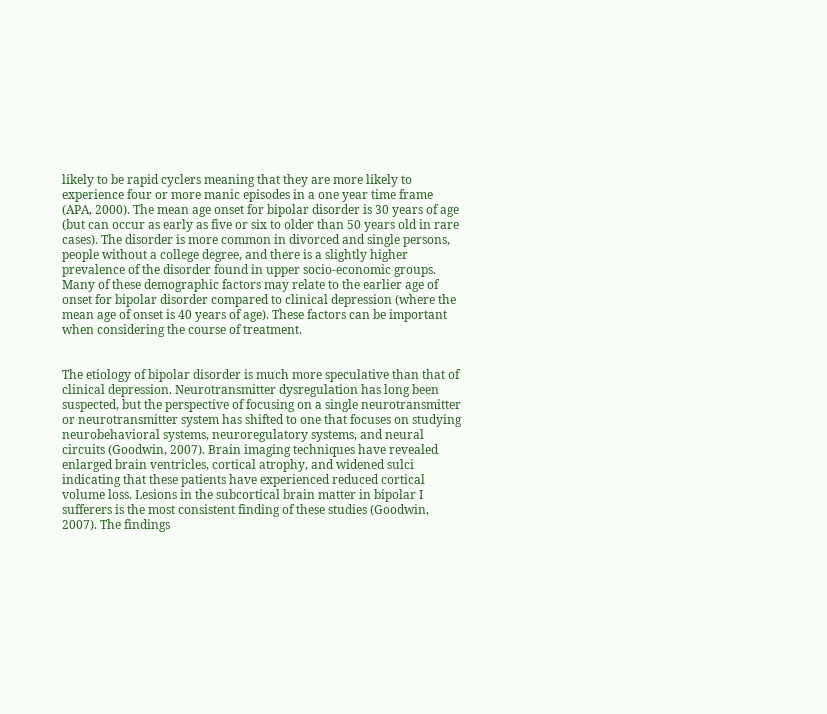likely to be rapid cyclers meaning that they are more likely to experience four or more manic episodes in a one year time frame (APA, 2000). The mean age onset for bipolar disorder is 30 years of age (but can occur as early as five or six to older than 50 years old in rare cases). The disorder is more common in divorced and single persons, people without a college degree, and there is a slightly higher prevalence of the disorder found in upper socio-economic groups. Many of these demographic factors may relate to the earlier age of onset for bipolar disorder compared to clinical depression (where the mean age of onset is 40 years of age). These factors can be important when considering the course of treatment.


The etiology of bipolar disorder is much more speculative than that of clinical depression. Neurotransmitter dysregulation has long been suspected, but the perspective of focusing on a single neurotransmitter or neurotransmitter system has shifted to one that focuses on studying neurobehavioral systems, neuroregulatory systems, and neural circuits (Goodwin, 2007). Brain imaging techniques have revealed enlarged brain ventricles, cortical atrophy, and widened sulci indicating that these patients have experienced reduced cortical volume loss. Lesions in the subcortical brain matter in bipolar I sufferers is the most consistent finding of these studies (Goodwin, 2007). The findings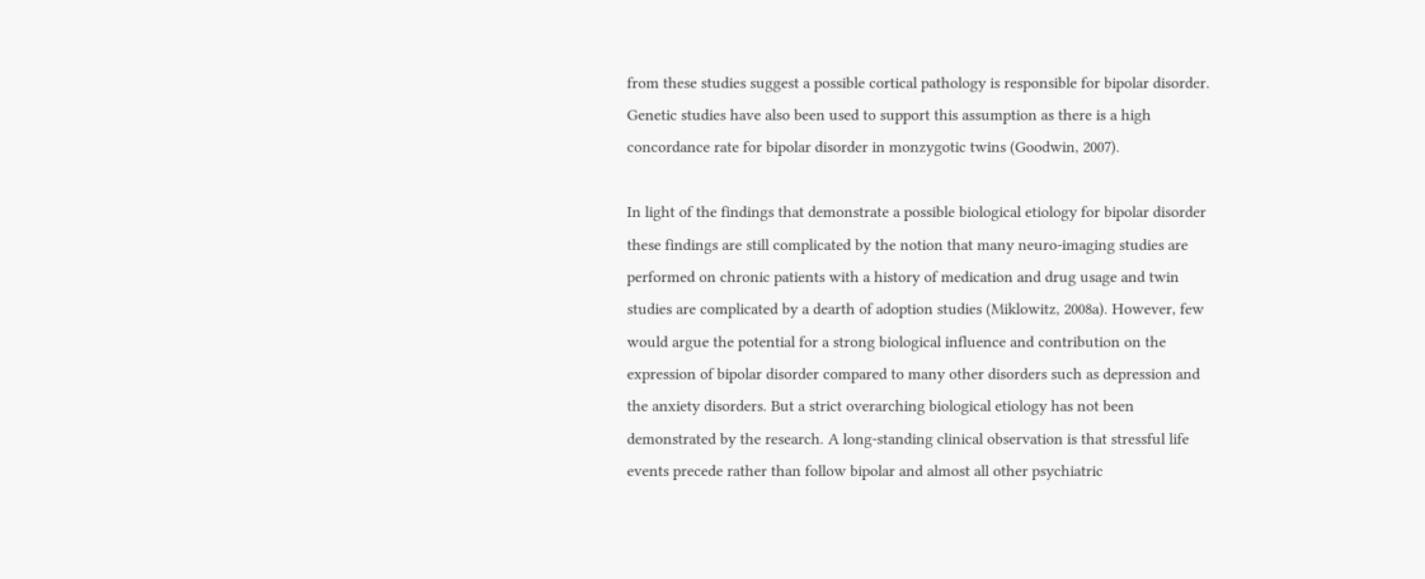from these studies suggest a possible cortical pathology is responsible for bipolar disorder. Genetic studies have also been used to support this assumption as there is a high concordance rate for bipolar disorder in monzygotic twins (Goodwin, 2007).

In light of the findings that demonstrate a possible biological etiology for bipolar disorder these findings are still complicated by the notion that many neuro-imaging studies are performed on chronic patients with a history of medication and drug usage and twin studies are complicated by a dearth of adoption studies (Miklowitz, 2008a). However, few would argue the potential for a strong biological influence and contribution on the expression of bipolar disorder compared to many other disorders such as depression and the anxiety disorders. But a strict overarching biological etiology has not been demonstrated by the research. A long-standing clinical observation is that stressful life events precede rather than follow bipolar and almost all other psychiatric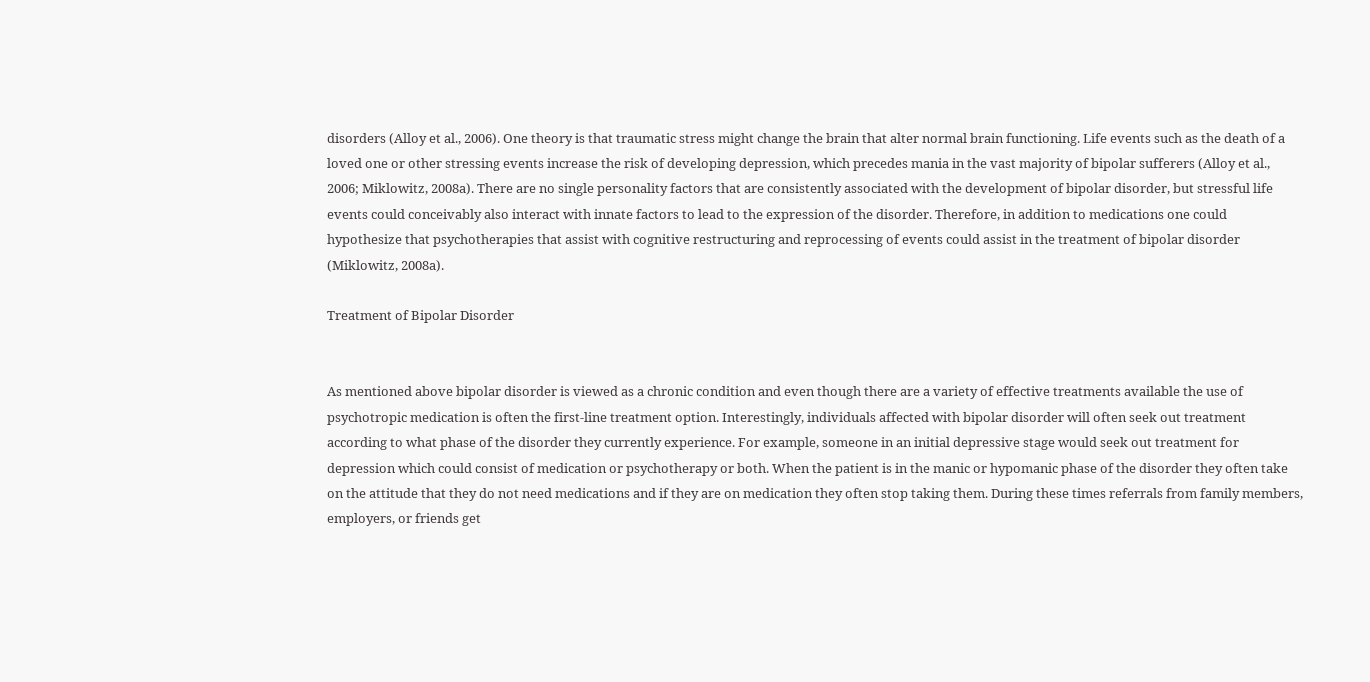disorders (Alloy et al., 2006). One theory is that traumatic stress might change the brain that alter normal brain functioning. Life events such as the death of a loved one or other stressing events increase the risk of developing depression, which precedes mania in the vast majority of bipolar sufferers (Alloy et al., 2006; Miklowitz, 2008a). There are no single personality factors that are consistently associated with the development of bipolar disorder, but stressful life events could conceivably also interact with innate factors to lead to the expression of the disorder. Therefore, in addition to medications one could hypothesize that psychotherapies that assist with cognitive restructuring and reprocessing of events could assist in the treatment of bipolar disorder (Miklowitz, 2008a).

Treatment of Bipolar Disorder


As mentioned above bipolar disorder is viewed as a chronic condition and even though there are a variety of effective treatments available the use of psychotropic medication is often the first-line treatment option. Interestingly, individuals affected with bipolar disorder will often seek out treatment according to what phase of the disorder they currently experience. For example, someone in an initial depressive stage would seek out treatment for depression which could consist of medication or psychotherapy or both. When the patient is in the manic or hypomanic phase of the disorder they often take on the attitude that they do not need medications and if they are on medication they often stop taking them. During these times referrals from family members, employers, or friends get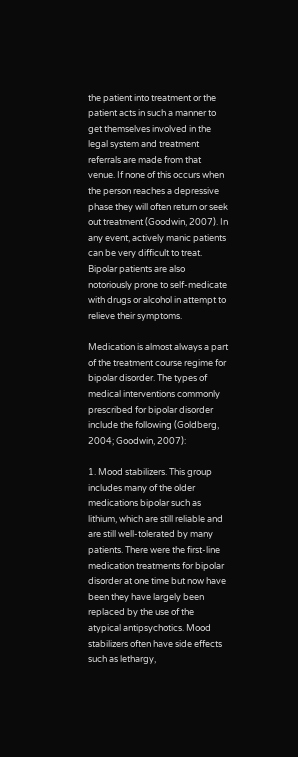the patient into treatment or the patient acts in such a manner to get themselves involved in the legal system and treatment referrals are made from that venue. If none of this occurs when the person reaches a depressive phase they will often return or seek out treatment (Goodwin, 2007). In any event, actively manic patients can be very difficult to treat. Bipolar patients are also notoriously prone to self-medicate with drugs or alcohol in attempt to relieve their symptoms.

Medication is almost always a part of the treatment course regime for bipolar disorder. The types of medical interventions commonly prescribed for bipolar disorder include the following (Goldberg, 2004; Goodwin, 2007):

1. Mood stabilizers. This group includes many of the older medications bipolar such as lithium, which are still reliable and are still well-tolerated by many patients. There were the first-line medication treatments for bipolar disorder at one time but now have been they have largely been replaced by the use of the atypical antipsychotics. Mood stabilizers often have side effects such as lethargy,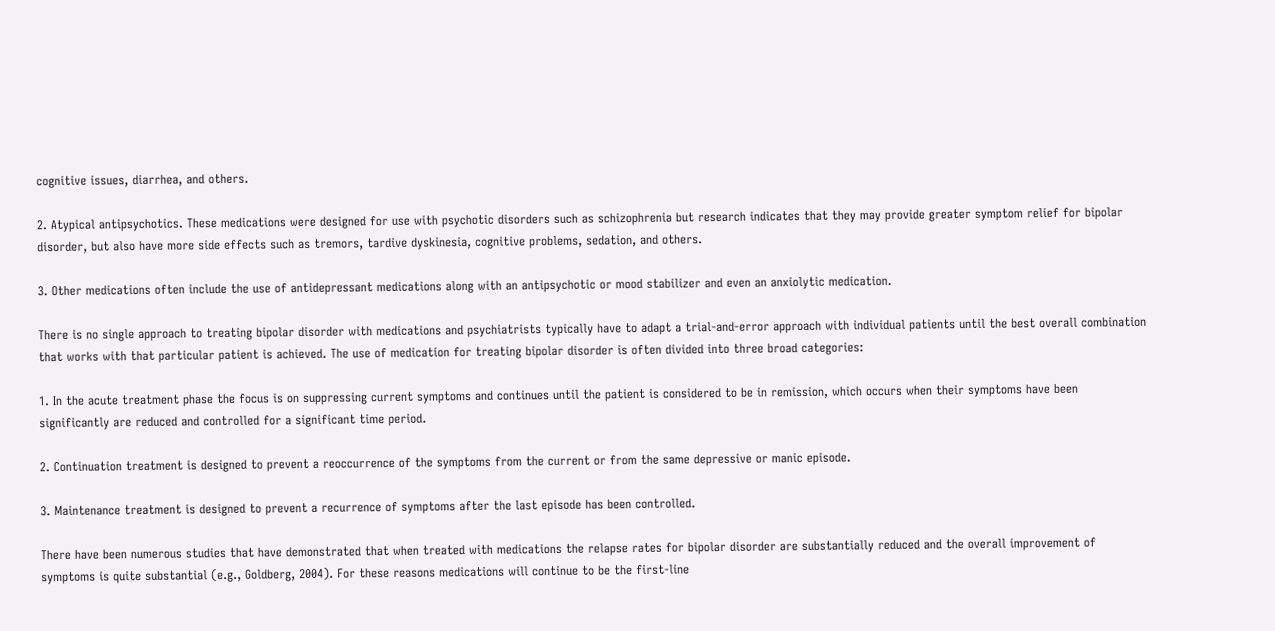cognitive issues, diarrhea, and others.

2. Atypical antipsychotics. These medications were designed for use with psychotic disorders such as schizophrenia but research indicates that they may provide greater symptom relief for bipolar disorder, but also have more side effects such as tremors, tardive dyskinesia, cognitive problems, sedation, and others.

3. Other medications often include the use of antidepressant medications along with an antipsychotic or mood stabilizer and even an anxiolytic medication.

There is no single approach to treating bipolar disorder with medications and psychiatrists typically have to adapt a trial-and-error approach with individual patients until the best overall combination that works with that particular patient is achieved. The use of medication for treating bipolar disorder is often divided into three broad categories:

1. In the acute treatment phase the focus is on suppressing current symptoms and continues until the patient is considered to be in remission, which occurs when their symptoms have been significantly are reduced and controlled for a significant time period.

2. Continuation treatment is designed to prevent a reoccurrence of the symptoms from the current or from the same depressive or manic episode.

3. Maintenance treatment is designed to prevent a recurrence of symptoms after the last episode has been controlled.

There have been numerous studies that have demonstrated that when treated with medications the relapse rates for bipolar disorder are substantially reduced and the overall improvement of symptoms is quite substantial (e.g., Goldberg, 2004). For these reasons medications will continue to be the first-line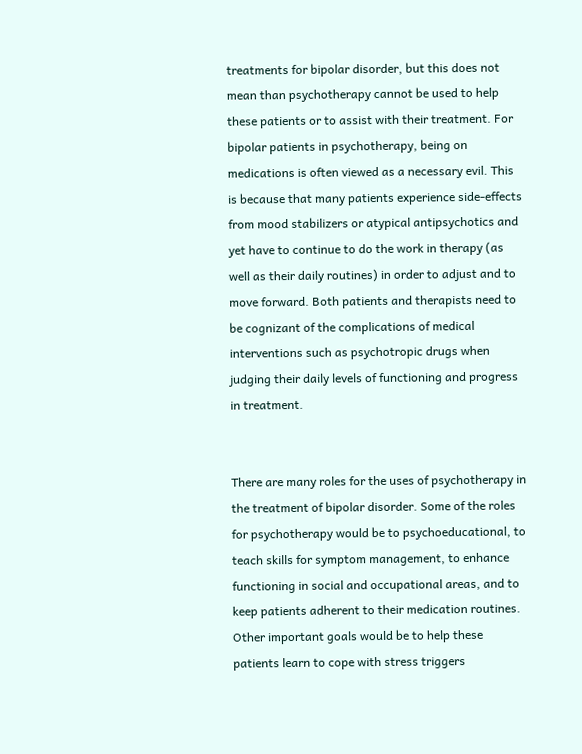treatments for bipolar disorder, but this does not mean than psychotherapy cannot be used to help these patients or to assist with their treatment. For bipolar patients in psychotherapy, being on medications is often viewed as a necessary evil. This is because that many patients experience side-effects from mood stabilizers or atypical antipsychotics and yet have to continue to do the work in therapy (as well as their daily routines) in order to adjust and to move forward. Both patients and therapists need to be cognizant of the complications of medical interventions such as psychotropic drugs when judging their daily levels of functioning and progress in treatment.


There are many roles for the uses of psychotherapy in the treatment of bipolar disorder. Some of the roles for psychotherapy would be to psychoeducational, to teach skills for symptom management, to enhance functioning in social and occupational areas, and to keep patients adherent to their medication routines. Other important goals would be to help these patients learn to cope with stress triggers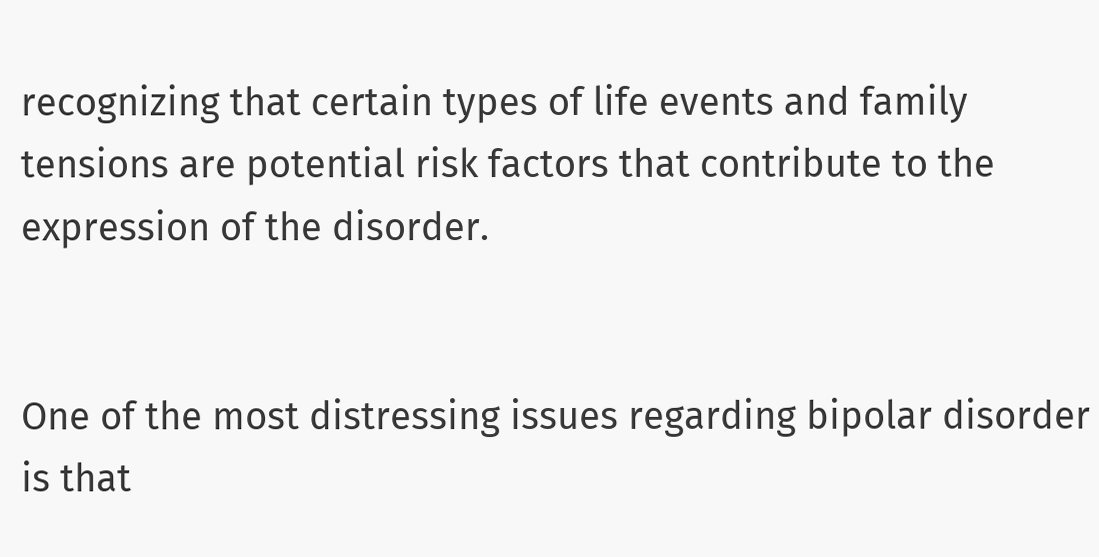recognizing that certain types of life events and family tensions are potential risk factors that contribute to the expression of the disorder.


One of the most distressing issues regarding bipolar disorder is that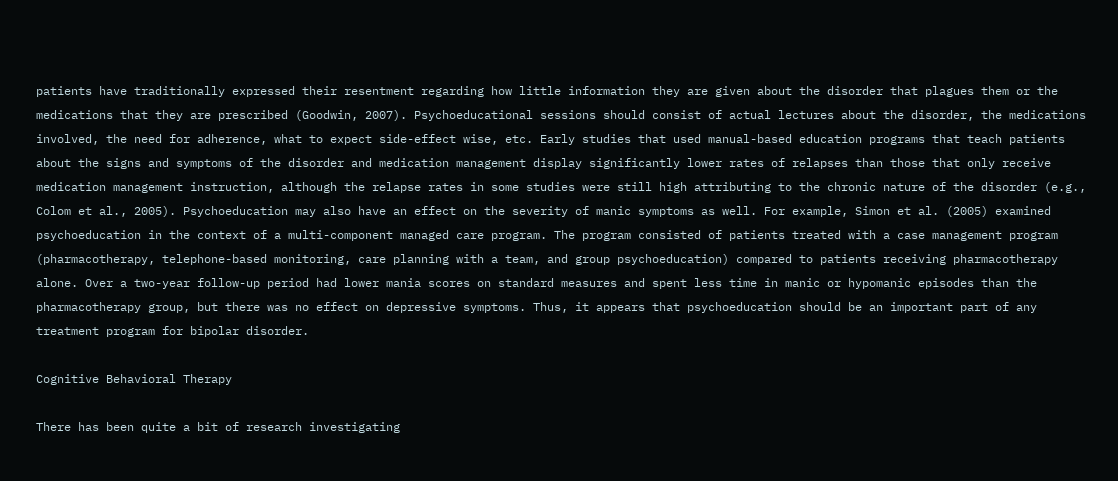patients have traditionally expressed their resentment regarding how little information they are given about the disorder that plagues them or the medications that they are prescribed (Goodwin, 2007). Psychoeducational sessions should consist of actual lectures about the disorder, the medications involved, the need for adherence, what to expect side-effect wise, etc. Early studies that used manual-based education programs that teach patients about the signs and symptoms of the disorder and medication management display significantly lower rates of relapses than those that only receive medication management instruction, although the relapse rates in some studies were still high attributing to the chronic nature of the disorder (e.g., Colom et al., 2005). Psychoeducation may also have an effect on the severity of manic symptoms as well. For example, Simon et al. (2005) examined psychoeducation in the context of a multi-component managed care program. The program consisted of patients treated with a case management program (pharmacotherapy, telephone-based monitoring, care planning with a team, and group psychoeducation) compared to patients receiving pharmacotherapy alone. Over a two-year follow-up period had lower mania scores on standard measures and spent less time in manic or hypomanic episodes than the pharmacotherapy group, but there was no effect on depressive symptoms. Thus, it appears that psychoeducation should be an important part of any treatment program for bipolar disorder.

Cognitive Behavioral Therapy

There has been quite a bit of research investigating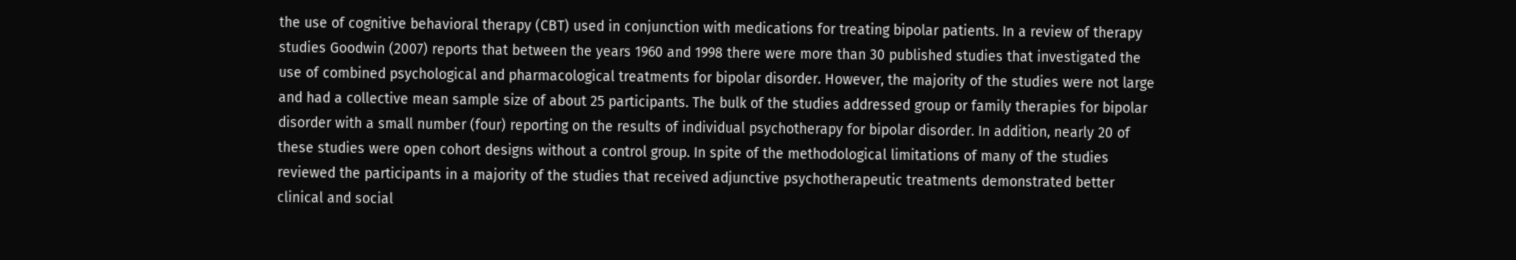the use of cognitive behavioral therapy (CBT) used in conjunction with medications for treating bipolar patients. In a review of therapy studies Goodwin (2007) reports that between the years 1960 and 1998 there were more than 30 published studies that investigated the use of combined psychological and pharmacological treatments for bipolar disorder. However, the majority of the studies were not large and had a collective mean sample size of about 25 participants. The bulk of the studies addressed group or family therapies for bipolar disorder with a small number (four) reporting on the results of individual psychotherapy for bipolar disorder. In addition, nearly 20 of these studies were open cohort designs without a control group. In spite of the methodological limitations of many of the studies reviewed the participants in a majority of the studies that received adjunctive psychotherapeutic treatments demonstrated better clinical and social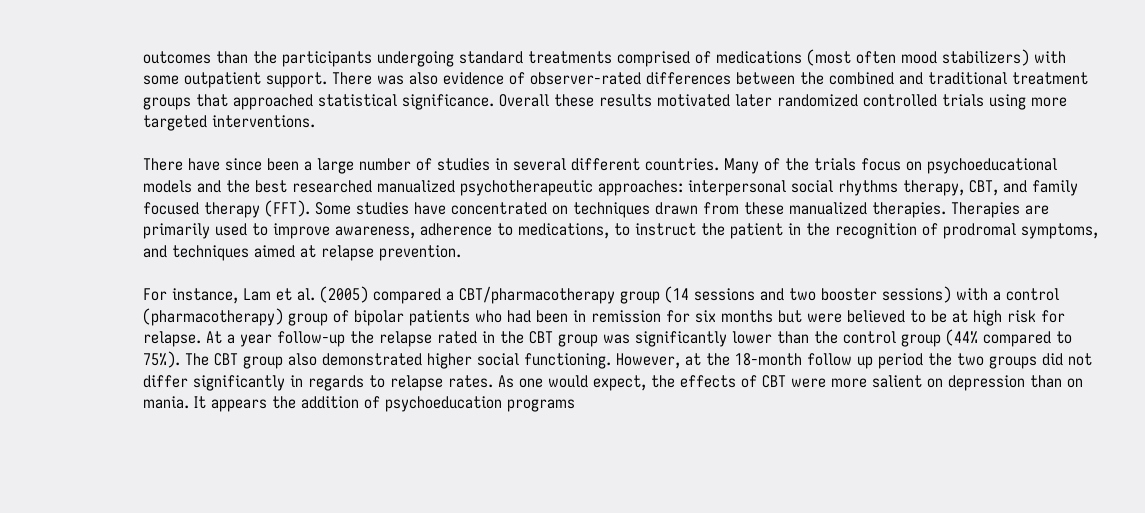outcomes than the participants undergoing standard treatments comprised of medications (most often mood stabilizers) with some outpatient support. There was also evidence of observer-rated differences between the combined and traditional treatment groups that approached statistical significance. Overall these results motivated later randomized controlled trials using more targeted interventions.

There have since been a large number of studies in several different countries. Many of the trials focus on psychoeducational models and the best researched manualized psychotherapeutic approaches: interpersonal social rhythms therapy, CBT, and family focused therapy (FFT). Some studies have concentrated on techniques drawn from these manualized therapies. Therapies are primarily used to improve awareness, adherence to medications, to instruct the patient in the recognition of prodromal symptoms, and techniques aimed at relapse prevention.

For instance, Lam et al. (2005) compared a CBT/pharmacotherapy group (14 sessions and two booster sessions) with a control (pharmacotherapy) group of bipolar patients who had been in remission for six months but were believed to be at high risk for relapse. At a year follow-up the relapse rated in the CBT group was significantly lower than the control group (44% compared to 75%). The CBT group also demonstrated higher social functioning. However, at the 18-month follow up period the two groups did not differ significantly in regards to relapse rates. As one would expect, the effects of CBT were more salient on depression than on mania. It appears the addition of psychoeducation programs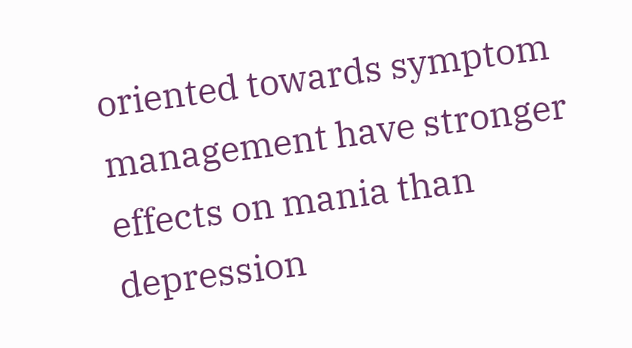oriented towards symptom management have stronger effects on mania than depression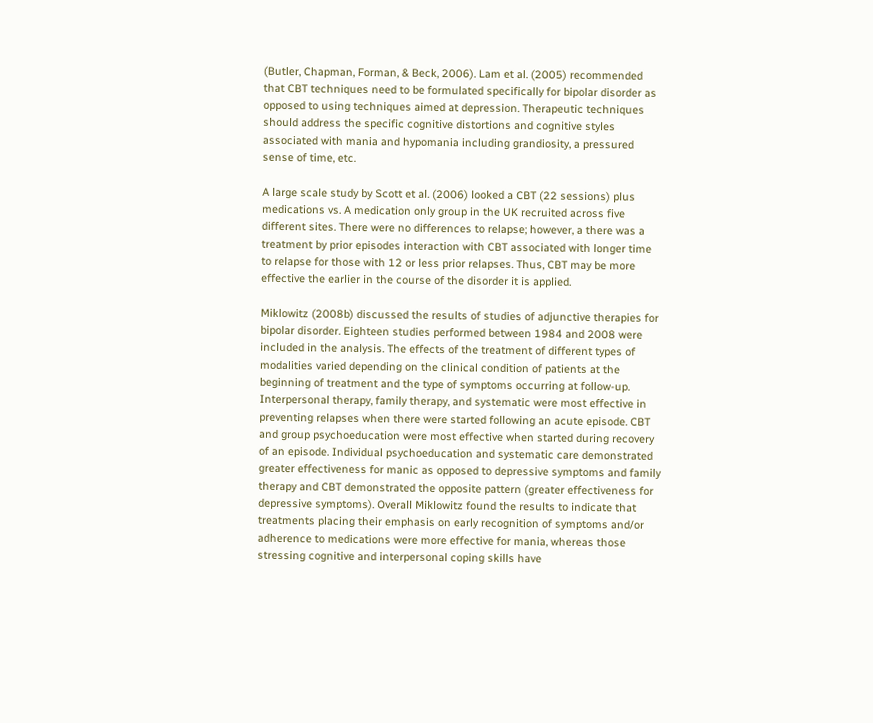(Butler, Chapman, Forman, & Beck, 2006). Lam et al. (2005) recommended that CBT techniques need to be formulated specifically for bipolar disorder as opposed to using techniques aimed at depression. Therapeutic techniques should address the specific cognitive distortions and cognitive styles associated with mania and hypomania including grandiosity, a pressured sense of time, etc.

A large scale study by Scott et al. (2006) looked a CBT (22 sessions) plus medications vs. A medication only group in the UK recruited across five different sites. There were no differences to relapse; however, a there was a treatment by prior episodes interaction with CBT associated with longer time to relapse for those with 12 or less prior relapses. Thus, CBT may be more effective the earlier in the course of the disorder it is applied.

Miklowitz (2008b) discussed the results of studies of adjunctive therapies for bipolar disorder. Eighteen studies performed between 1984 and 2008 were included in the analysis. The effects of the treatment of different types of modalities varied depending on the clinical condition of patients at the beginning of treatment and the type of symptoms occurring at follow-up. Interpersonal therapy, family therapy, and systematic were most effective in preventing relapses when there were started following an acute episode. CBT and group psychoeducation were most effective when started during recovery of an episode. Individual psychoeducation and systematic care demonstrated greater effectiveness for manic as opposed to depressive symptoms and family therapy and CBT demonstrated the opposite pattern (greater effectiveness for depressive symptoms). Overall Miklowitz found the results to indicate that treatments placing their emphasis on early recognition of symptoms and/or adherence to medications were more effective for mania, whereas those stressing cognitive and interpersonal coping skills have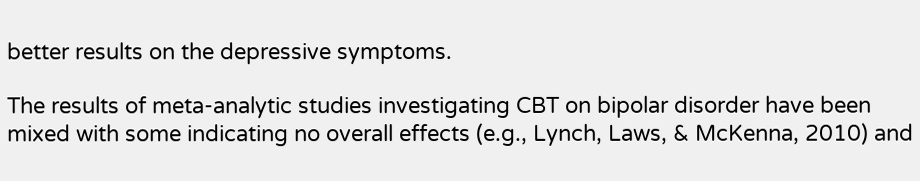better results on the depressive symptoms.

The results of meta-analytic studies investigating CBT on bipolar disorder have been mixed with some indicating no overall effects (e.g., Lynch, Laws, & McKenna, 2010) and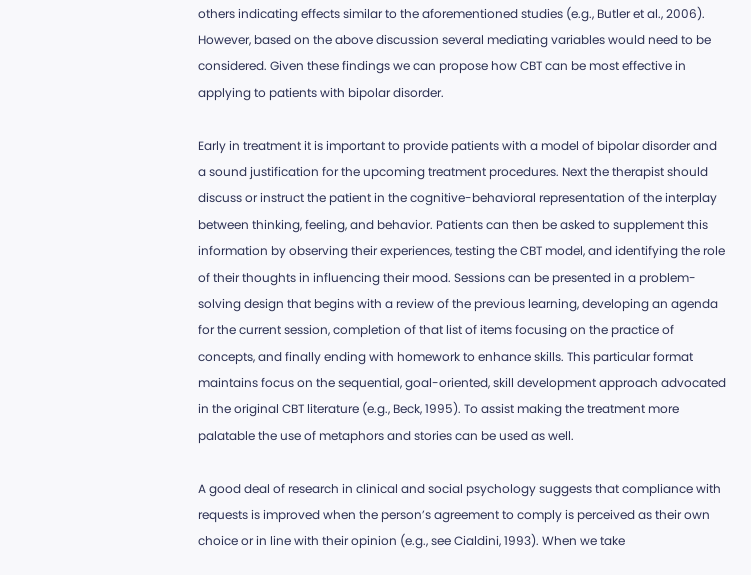others indicating effects similar to the aforementioned studies (e.g., Butler et al., 2006). However, based on the above discussion several mediating variables would need to be considered. Given these findings we can propose how CBT can be most effective in applying to patients with bipolar disorder.

Early in treatment it is important to provide patients with a model of bipolar disorder and a sound justification for the upcoming treatment procedures. Next the therapist should discuss or instruct the patient in the cognitive-behavioral representation of the interplay between thinking, feeling, and behavior. Patients can then be asked to supplement this information by observing their experiences, testing the CBT model, and identifying the role of their thoughts in influencing their mood. Sessions can be presented in a problem-solving design that begins with a review of the previous learning, developing an agenda for the current session, completion of that list of items focusing on the practice of concepts, and finally ending with homework to enhance skills. This particular format maintains focus on the sequential, goal-oriented, skill development approach advocated in the original CBT literature (e.g., Beck, 1995). To assist making the treatment more palatable the use of metaphors and stories can be used as well.

A good deal of research in clinical and social psychology suggests that compliance with requests is improved when the person’s agreement to comply is perceived as their own choice or in line with their opinion (e.g., see Cialdini, 1993). When we take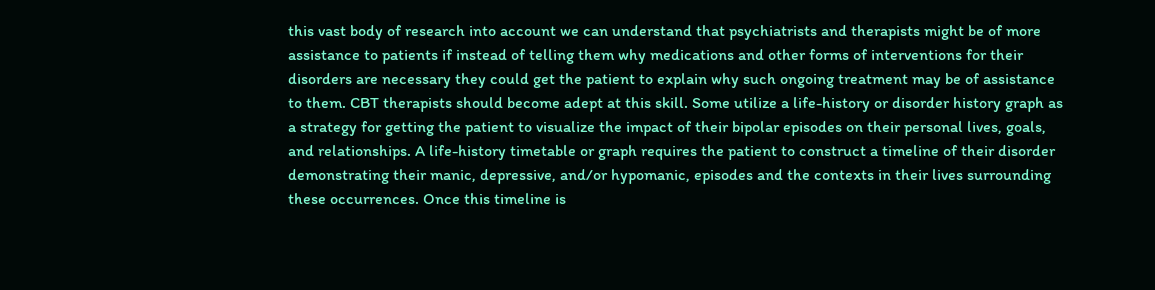this vast body of research into account we can understand that psychiatrists and therapists might be of more assistance to patients if instead of telling them why medications and other forms of interventions for their disorders are necessary they could get the patient to explain why such ongoing treatment may be of assistance to them. CBT therapists should become adept at this skill. Some utilize a life-history or disorder history graph as a strategy for getting the patient to visualize the impact of their bipolar episodes on their personal lives, goals, and relationships. A life-history timetable or graph requires the patient to construct a timeline of their disorder demonstrating their manic, depressive, and/or hypomanic, episodes and the contexts in their lives surrounding these occurrences. Once this timeline is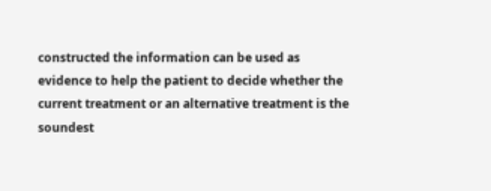constructed the information can be used as evidence to help the patient to decide whether the current treatment or an alternative treatment is the soundest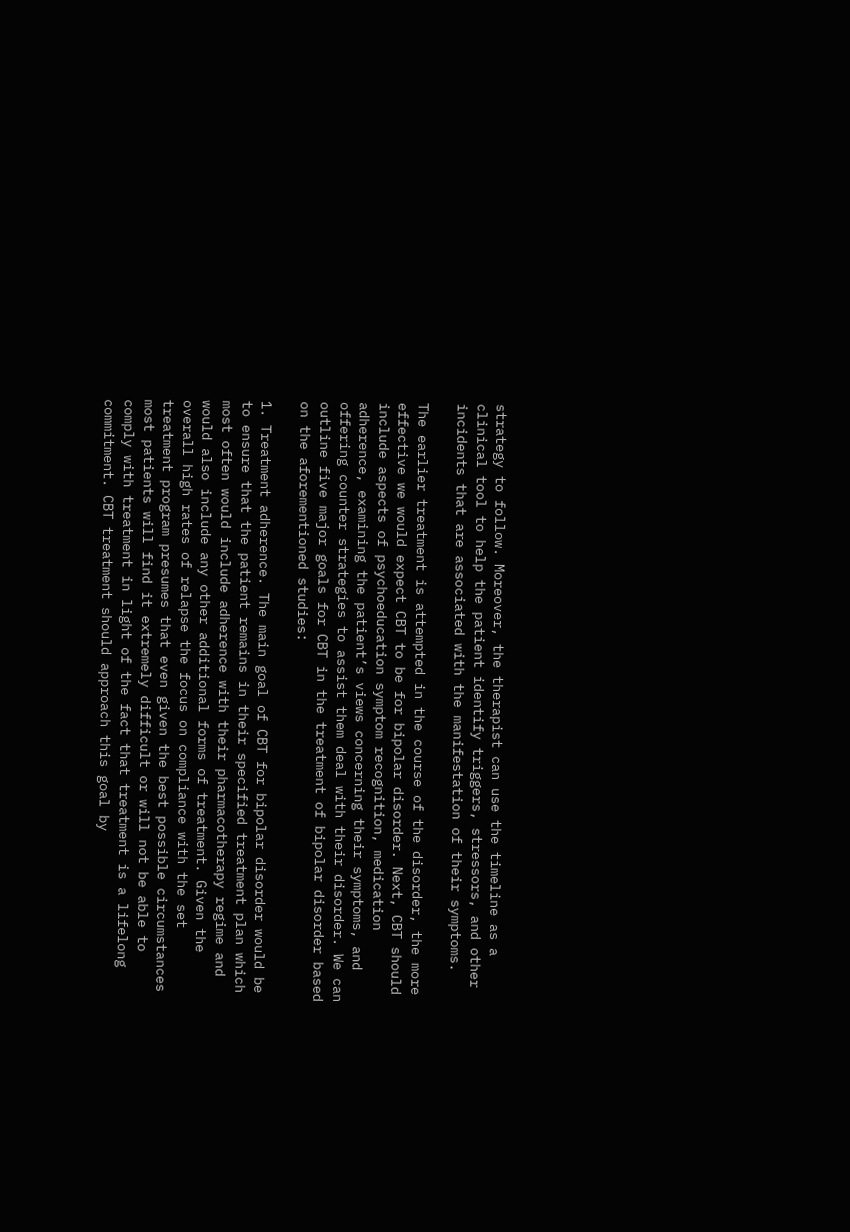strategy to follow. Moreover, the therapist can use the timeline as a clinical tool to help the patient identify triggers, stressors, and other incidents that are associated with the manifestation of their symptoms.

The earlier treatment is attempted in the course of the disorder, the more effective we would expect CBT to be for bipolar disorder. Next, CBT should include aspects of psychoeducation symptom recognition, medication adherence, examining the patient’s views concerning their symptoms, and offering counter strategies to assist them deal with their disorder. We can outline five major goals for CBT in the treatment of bipolar disorder based on the aforementioned studies:

1. Treatment adherence. The main goal of CBT for bipolar disorder would be to ensure that the patient remains in their specified treatment plan which most often would include adherence with their pharmacotherapy regime and would also include any other additional forms of treatment. Given the overall high rates of relapse the focus on compliance with the set treatment program presumes that even given the best possible circumstances most patients will find it extremely difficult or will not be able to comply with treatment in light of the fact that treatment is a lifelong commitment. CBT treatment should approach this goal by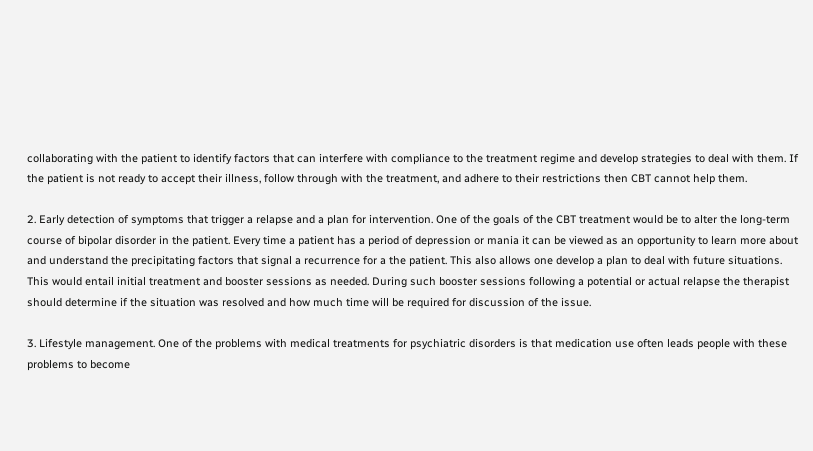collaborating with the patient to identify factors that can interfere with compliance to the treatment regime and develop strategies to deal with them. If the patient is not ready to accept their illness, follow through with the treatment, and adhere to their restrictions then CBT cannot help them.

2. Early detection of symptoms that trigger a relapse and a plan for intervention. One of the goals of the CBT treatment would be to alter the long-term course of bipolar disorder in the patient. Every time a patient has a period of depression or mania it can be viewed as an opportunity to learn more about and understand the precipitating factors that signal a recurrence for a the patient. This also allows one develop a plan to deal with future situations. This would entail initial treatment and booster sessions as needed. During such booster sessions following a potential or actual relapse the therapist should determine if the situation was resolved and how much time will be required for discussion of the issue.

3. Lifestyle management. One of the problems with medical treatments for psychiatric disorders is that medication use often leads people with these problems to become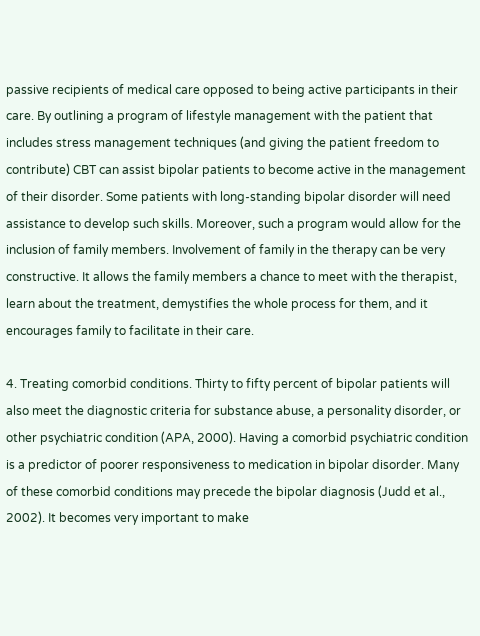passive recipients of medical care opposed to being active participants in their care. By outlining a program of lifestyle management with the patient that includes stress management techniques (and giving the patient freedom to contribute) CBT can assist bipolar patients to become active in the management of their disorder. Some patients with long-standing bipolar disorder will need assistance to develop such skills. Moreover, such a program would allow for the inclusion of family members. Involvement of family in the therapy can be very constructive. It allows the family members a chance to meet with the therapist, learn about the treatment, demystifies the whole process for them, and it encourages family to facilitate in their care.

4. Treating comorbid conditions. Thirty to fifty percent of bipolar patients will also meet the diagnostic criteria for substance abuse, a personality disorder, or other psychiatric condition (APA, 2000). Having a comorbid psychiatric condition is a predictor of poorer responsiveness to medication in bipolar disorder. Many of these comorbid conditions may precede the bipolar diagnosis (Judd et al., 2002). It becomes very important to make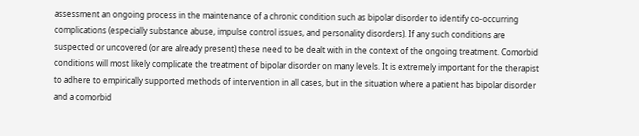assessment an ongoing process in the maintenance of a chronic condition such as bipolar disorder to identify co-occurring complications (especially substance abuse, impulse control issues, and personality disorders). If any such conditions are suspected or uncovered (or are already present) these need to be dealt with in the context of the ongoing treatment. Comorbid conditions will most likely complicate the treatment of bipolar disorder on many levels. It is extremely important for the therapist to adhere to empirically supported methods of intervention in all cases, but in the situation where a patient has bipolar disorder and a comorbid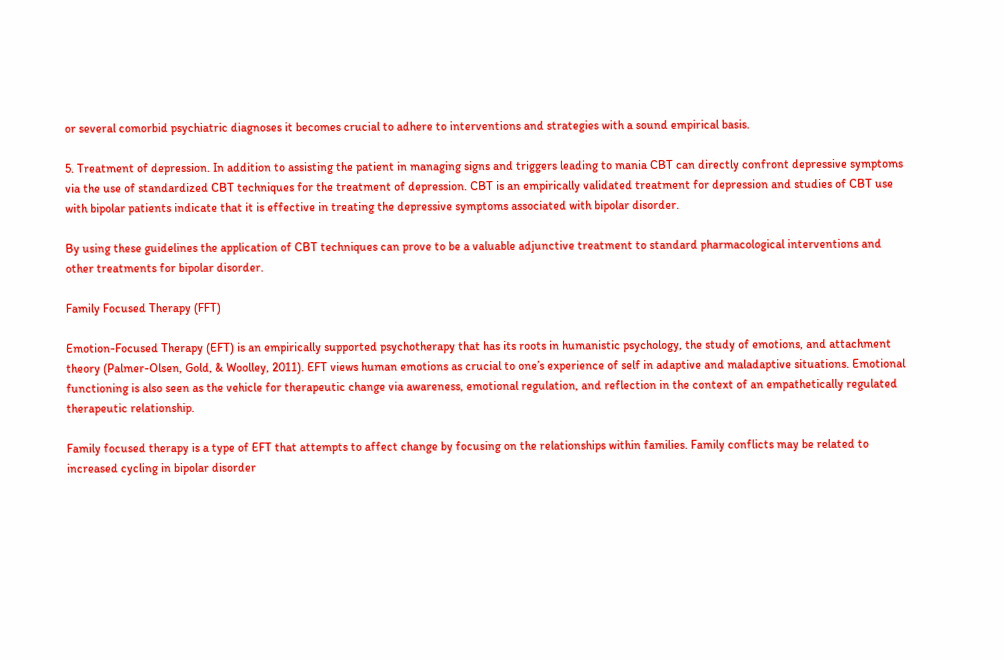or several comorbid psychiatric diagnoses it becomes crucial to adhere to interventions and strategies with a sound empirical basis.

5. Treatment of depression. In addition to assisting the patient in managing signs and triggers leading to mania CBT can directly confront depressive symptoms via the use of standardized CBT techniques for the treatment of depression. CBT is an empirically validated treatment for depression and studies of CBT use with bipolar patients indicate that it is effective in treating the depressive symptoms associated with bipolar disorder.

By using these guidelines the application of CBT techniques can prove to be a valuable adjunctive treatment to standard pharmacological interventions and other treatments for bipolar disorder.

Family Focused Therapy (FFT)

Emotion-Focused Therapy (EFT) is an empirically supported psychotherapy that has its roots in humanistic psychology, the study of emotions, and attachment theory (Palmer-Olsen, Gold, & Woolley, 2011). EFT views human emotions as crucial to one’s experience of self in adaptive and maladaptive situations. Emotional functioning is also seen as the vehicle for therapeutic change via awareness, emotional regulation, and reflection in the context of an empathetically regulated therapeutic relationship.

Family focused therapy is a type of EFT that attempts to affect change by focusing on the relationships within families. Family conflicts may be related to increased cycling in bipolar disorder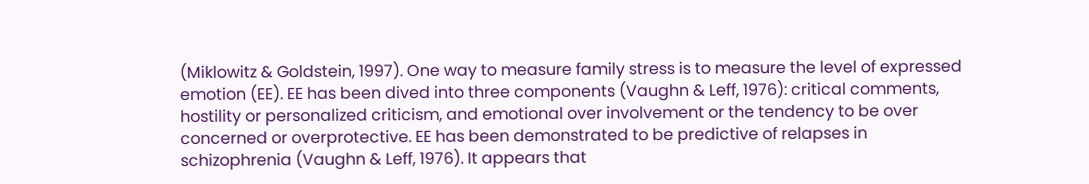(Miklowitz & Goldstein, 1997). One way to measure family stress is to measure the level of expressed emotion (EE). EE has been dived into three components (Vaughn & Leff, 1976): critical comments, hostility or personalized criticism, and emotional over involvement or the tendency to be over concerned or overprotective. EE has been demonstrated to be predictive of relapses in schizophrenia (Vaughn & Leff, 1976). It appears that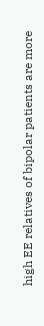high EE relatives of bipolar patients are more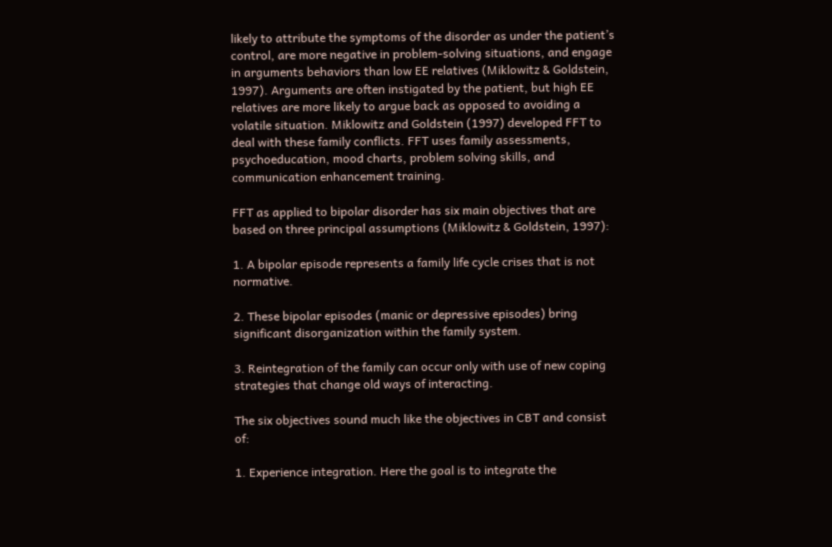likely to attribute the symptoms of the disorder as under the patient’s control, are more negative in problem-solving situations, and engage in arguments behaviors than low EE relatives (Miklowitz & Goldstein, 1997). Arguments are often instigated by the patient, but high EE relatives are more likely to argue back as opposed to avoiding a volatile situation. Miklowitz and Goldstein (1997) developed FFT to deal with these family conflicts. FFT uses family assessments, psychoeducation, mood charts, problem solving skills, and communication enhancement training.

FFT as applied to bipolar disorder has six main objectives that are based on three principal assumptions (Miklowitz & Goldstein, 1997):

1. A bipolar episode represents a family life cycle crises that is not normative.

2. These bipolar episodes (manic or depressive episodes) bring significant disorganization within the family system.

3. Reintegration of the family can occur only with use of new coping strategies that change old ways of interacting.

The six objectives sound much like the objectives in CBT and consist of:

1. Experience integration. Here the goal is to integrate the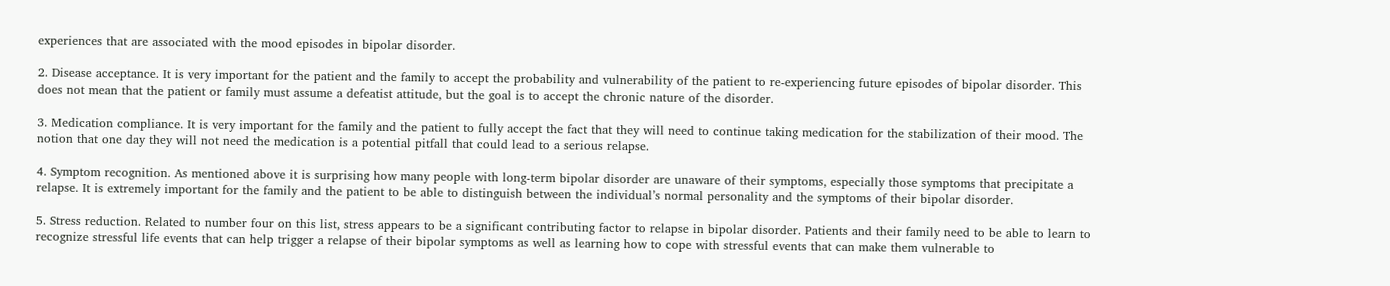experiences that are associated with the mood episodes in bipolar disorder.

2. Disease acceptance. It is very important for the patient and the family to accept the probability and vulnerability of the patient to re-experiencing future episodes of bipolar disorder. This does not mean that the patient or family must assume a defeatist attitude, but the goal is to accept the chronic nature of the disorder.

3. Medication compliance. It is very important for the family and the patient to fully accept the fact that they will need to continue taking medication for the stabilization of their mood. The notion that one day they will not need the medication is a potential pitfall that could lead to a serious relapse.

4. Symptom recognition. As mentioned above it is surprising how many people with long-term bipolar disorder are unaware of their symptoms, especially those symptoms that precipitate a relapse. It is extremely important for the family and the patient to be able to distinguish between the individual’s normal personality and the symptoms of their bipolar disorder.

5. Stress reduction. Related to number four on this list, stress appears to be a significant contributing factor to relapse in bipolar disorder. Patients and their family need to be able to learn to recognize stressful life events that can help trigger a relapse of their bipolar symptoms as well as learning how to cope with stressful events that can make them vulnerable to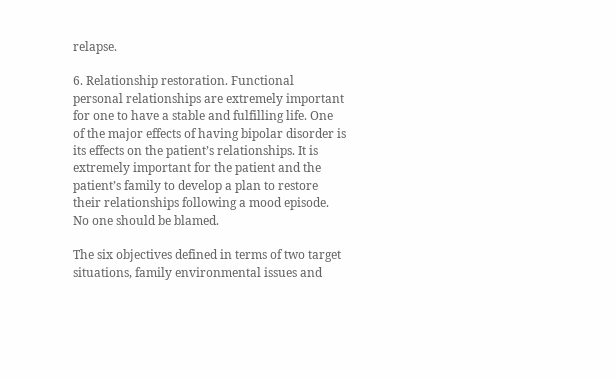relapse.

6. Relationship restoration. Functional personal relationships are extremely important for one to have a stable and fulfilling life. One of the major effects of having bipolar disorder is its effects on the patient’s relationships. It is extremely important for the patient and the patient’s family to develop a plan to restore their relationships following a mood episode. No one should be blamed.

The six objectives defined in terms of two target situations, family environmental issues and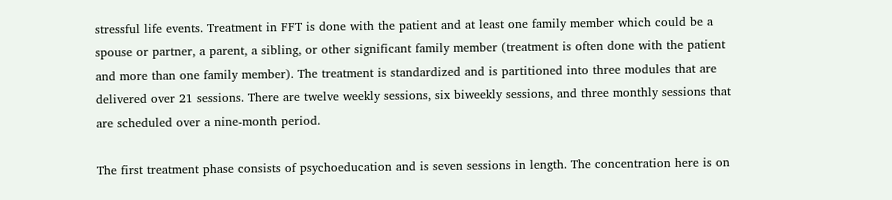stressful life events. Treatment in FFT is done with the patient and at least one family member which could be a spouse or partner, a parent, a sibling, or other significant family member (treatment is often done with the patient and more than one family member). The treatment is standardized and is partitioned into three modules that are delivered over 21 sessions. There are twelve weekly sessions, six biweekly sessions, and three monthly sessions that are scheduled over a nine-month period.

The first treatment phase consists of psychoeducation and is seven sessions in length. The concentration here is on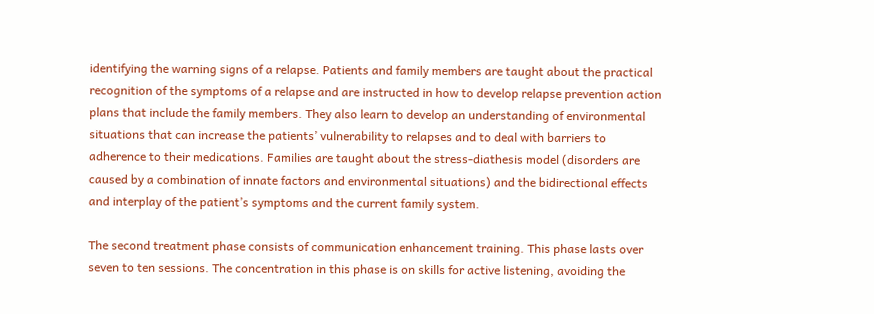identifying the warning signs of a relapse. Patients and family members are taught about the practical recognition of the symptoms of a relapse and are instructed in how to develop relapse prevention action plans that include the family members. They also learn to develop an understanding of environmental situations that can increase the patients’ vulnerability to relapses and to deal with barriers to adherence to their medications. Families are taught about the stress-diathesis model (disorders are caused by a combination of innate factors and environmental situations) and the bidirectional effects and interplay of the patient’s symptoms and the current family system.

The second treatment phase consists of communication enhancement training. This phase lasts over seven to ten sessions. The concentration in this phase is on skills for active listening, avoiding the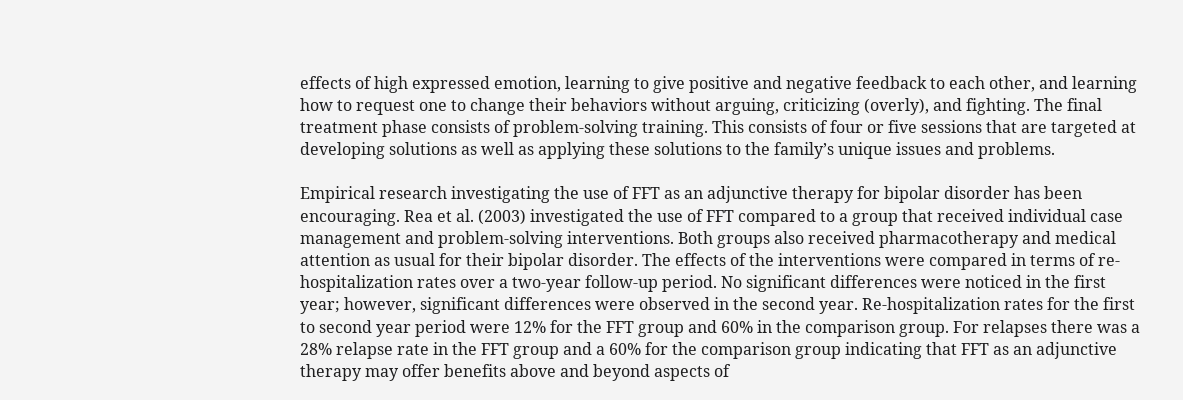effects of high expressed emotion, learning to give positive and negative feedback to each other, and learning how to request one to change their behaviors without arguing, criticizing (overly), and fighting. The final treatment phase consists of problem-solving training. This consists of four or five sessions that are targeted at developing solutions as well as applying these solutions to the family’s unique issues and problems.

Empirical research investigating the use of FFT as an adjunctive therapy for bipolar disorder has been encouraging. Rea et al. (2003) investigated the use of FFT compared to a group that received individual case management and problem-solving interventions. Both groups also received pharmacotherapy and medical attention as usual for their bipolar disorder. The effects of the interventions were compared in terms of re-hospitalization rates over a two-year follow-up period. No significant differences were noticed in the first year; however, significant differences were observed in the second year. Re-hospitalization rates for the first to second year period were 12% for the FFT group and 60% in the comparison group. For relapses there was a 28% relapse rate in the FFT group and a 60% for the comparison group indicating that FFT as an adjunctive therapy may offer benefits above and beyond aspects of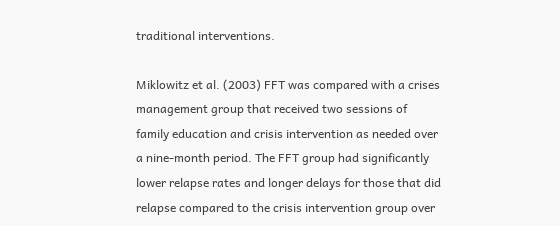traditional interventions.

Miklowitz et al. (2003) FFT was compared with a crises management group that received two sessions of family education and crisis intervention as needed over a nine-month period. The FFT group had significantly lower relapse rates and longer delays for those that did relapse compared to the crisis intervention group over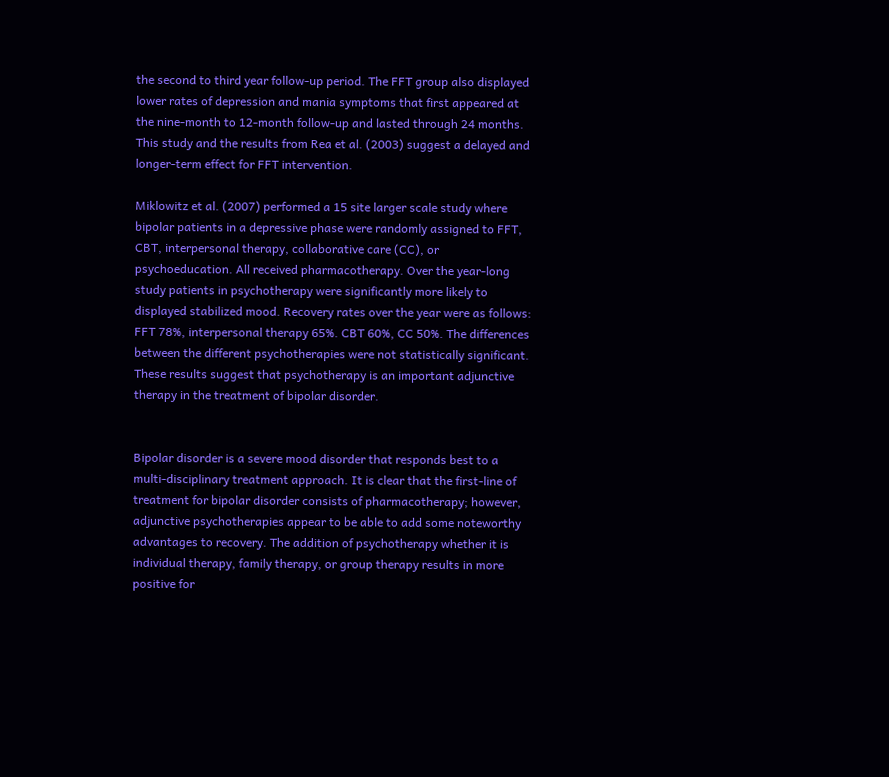the second to third year follow-up period. The FFT group also displayed lower rates of depression and mania symptoms that first appeared at the nine-month to 12-month follow-up and lasted through 24 months. This study and the results from Rea et al. (2003) suggest a delayed and longer-term effect for FFT intervention.

Miklowitz et al. (2007) performed a 15 site larger scale study where bipolar patients in a depressive phase were randomly assigned to FFT, CBT, interpersonal therapy, collaborative care (CC), or psychoeducation. All received pharmacotherapy. Over the year-long study patients in psychotherapy were significantly more likely to displayed stabilized mood. Recovery rates over the year were as follows: FFT 78%, interpersonal therapy 65%. CBT 60%, CC 50%. The differences between the different psychotherapies were not statistically significant. These results suggest that psychotherapy is an important adjunctive therapy in the treatment of bipolar disorder.


Bipolar disorder is a severe mood disorder that responds best to a multi-disciplinary treatment approach. It is clear that the first-line of treatment for bipolar disorder consists of pharmacotherapy; however, adjunctive psychotherapies appear to be able to add some noteworthy advantages to recovery. The addition of psychotherapy whether it is individual therapy, family therapy, or group therapy results in more positive for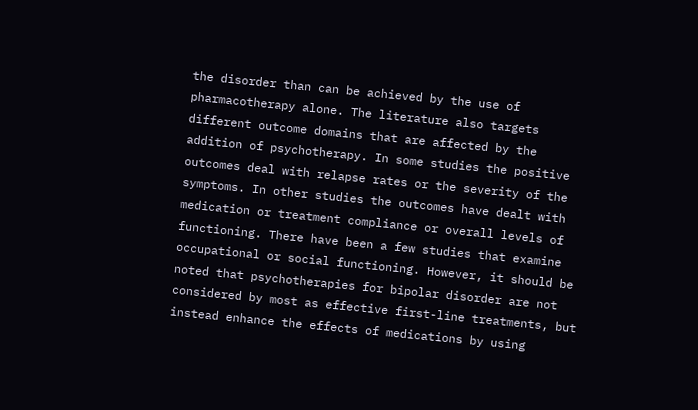the disorder than can be achieved by the use of pharmacotherapy alone. The literature also targets different outcome domains that are affected by the addition of psychotherapy. In some studies the positive outcomes deal with relapse rates or the severity of the symptoms. In other studies the outcomes have dealt with medication or treatment compliance or overall levels of functioning. There have been a few studies that examine occupational or social functioning. However, it should be noted that psychotherapies for bipolar disorder are not considered by most as effective first-line treatments, but instead enhance the effects of medications by using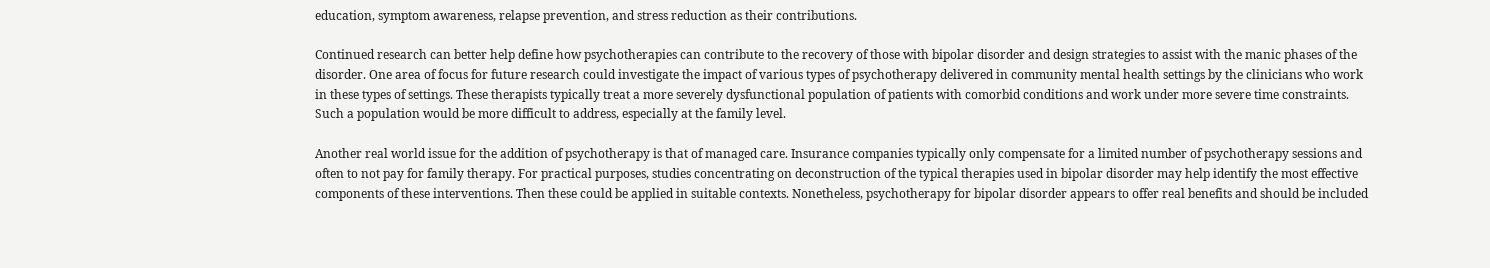education, symptom awareness, relapse prevention, and stress reduction as their contributions.

Continued research can better help define how psychotherapies can contribute to the recovery of those with bipolar disorder and design strategies to assist with the manic phases of the disorder. One area of focus for future research could investigate the impact of various types of psychotherapy delivered in community mental health settings by the clinicians who work in these types of settings. These therapists typically treat a more severely dysfunctional population of patients with comorbid conditions and work under more severe time constraints. Such a population would be more difficult to address, especially at the family level.

Another real world issue for the addition of psychotherapy is that of managed care. Insurance companies typically only compensate for a limited number of psychotherapy sessions and often to not pay for family therapy. For practical purposes, studies concentrating on deconstruction of the typical therapies used in bipolar disorder may help identify the most effective components of these interventions. Then these could be applied in suitable contexts. Nonetheless, psychotherapy for bipolar disorder appears to offer real benefits and should be included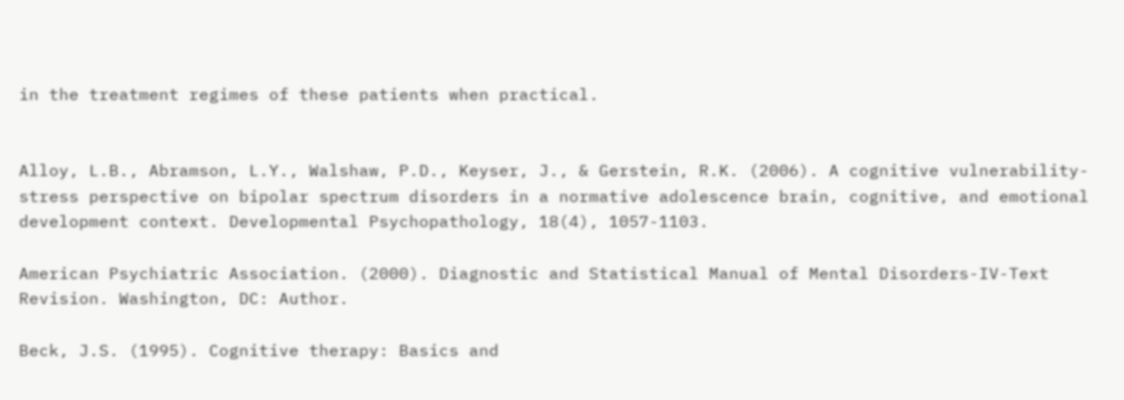in the treatment regimes of these patients when practical.


Alloy, L.B., Abramson, L.Y., Walshaw, P.D., Keyser, J., & Gerstein, R.K. (2006). A cognitive vulnerability-stress perspective on bipolar spectrum disorders in a normative adolescence brain, cognitive, and emotional development context. Developmental Psychopathology, 18(4), 1057-1103.

American Psychiatric Association. (2000). Diagnostic and Statistical Manual of Mental Disorders-IV-Text Revision. Washington, DC: Author.

Beck, J.S. (1995). Cognitive therapy: Basics and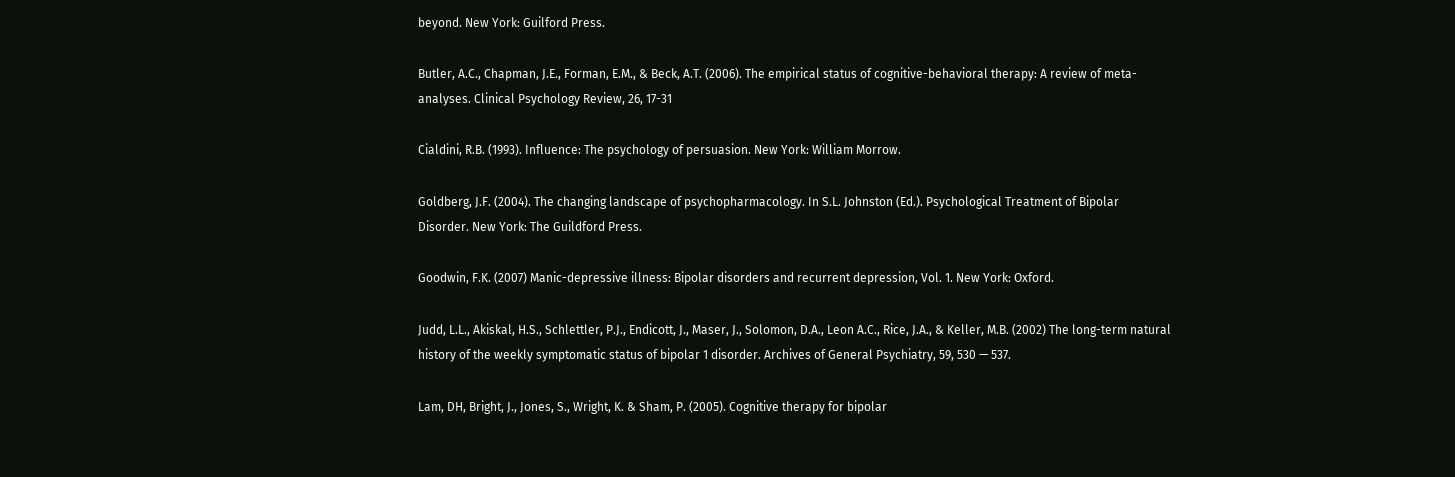beyond. New York: Guilford Press.

Butler, A.C., Chapman, J.E., Forman, E.M., & Beck, A.T. (2006). The empirical status of cognitive-behavioral therapy: A review of meta-analyses. Clinical Psychology Review, 26, 17-31

Cialdini, R.B. (1993). Influence: The psychology of persuasion. New York: William Morrow.

Goldberg, J.F. (2004). The changing landscape of psychopharmacology. In S.L. Johnston (Ed.). Psychological Treatment of Bipolar Disorder. New York: The Guildford Press.

Goodwin, F.K. (2007) Manic-depressive illness: Bipolar disorders and recurrent depression, Vol. 1. New York: Oxford.

Judd, L.L., Akiskal, H.S., Schlettler, P.J., Endicott, J., Maser, J., Solomon, D.A., Leon A.C., Rice, J.A., & Keller, M.B. (2002) The long-term natural history of the weekly symptomatic status of bipolar 1 disorder. Archives of General Psychiatry, 59, 530 — 537.

Lam, DH, Bright, J., Jones, S., Wright, K. & Sham, P. (2005). Cognitive therapy for bipolar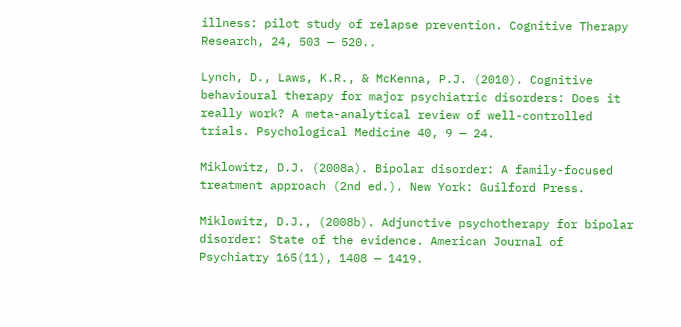illness: pilot study of relapse prevention. Cognitive Therapy Research, 24, 503 — 520..

Lynch, D., Laws, K.R., & McKenna, P.J. (2010). Cognitive behavioural therapy for major psychiatric disorders: Does it really work? A meta-analytical review of well-controlled trials. Psychological Medicine 40, 9 — 24.

Miklowitz, D.J. (2008a). Bipolar disorder: A family-focused treatment approach (2nd ed.). New York: Guilford Press.

Miklowitz, D.J., (2008b). Adjunctive psychotherapy for bipolar disorder: State of the evidence. American Journal of Psychiatry 165(11), 1408 — 1419.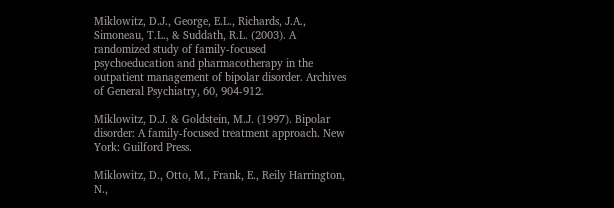Miklowitz, D.J., George, E.L., Richards, J.A., Simoneau, T.L., & Suddath, R.L. (2003). A randomized study of family-focused psychoeducation and pharmacotherapy in the outpatient management of bipolar disorder. Archives of General Psychiatry, 60, 904-912.

Miklowitz, D.J. & Goldstein, M.J. (1997). Bipolar disorder: A family-focused treatment approach. New York: Guilford Press.

Miklowitz, D., Otto, M., Frank, E., Reily Harrington, N.,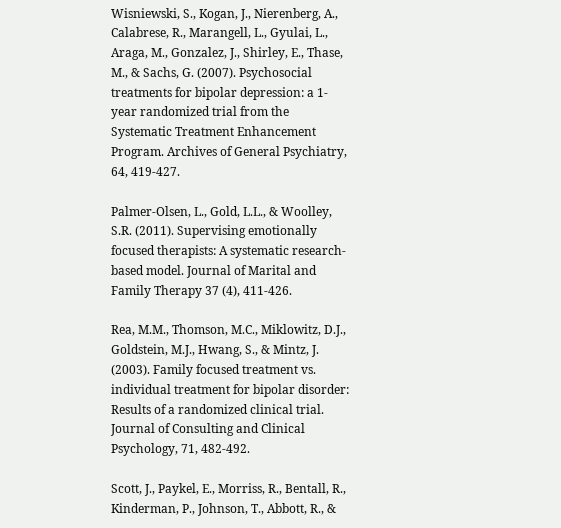Wisniewski, S., Kogan, J., Nierenberg, A., Calabrese, R., Marangell, L., Gyulai, L., Araga, M., Gonzalez, J., Shirley, E., Thase, M., & Sachs, G. (2007). Psychosocial treatments for bipolar depression: a 1-year randomized trial from the Systematic Treatment Enhancement Program. Archives of General Psychiatry, 64, 419-427.

Palmer-Olsen, L., Gold, L.L., & Woolley, S.R. (2011). Supervising emotionally focused therapists: A systematic research-based model. Journal of Marital and Family Therapy 37 (4), 411-426.

Rea, M.M., Thomson, M.C., Miklowitz, D.J., Goldstein, M.J., Hwang, S., & Mintz, J. (2003). Family focused treatment vs. individual treatment for bipolar disorder: Results of a randomized clinical trial. Journal of Consulting and Clinical Psychology, 71, 482-492.

Scott, J., Paykel, E., Morriss, R., Bentall, R., Kinderman, P., Johnson, T., Abbott, R., &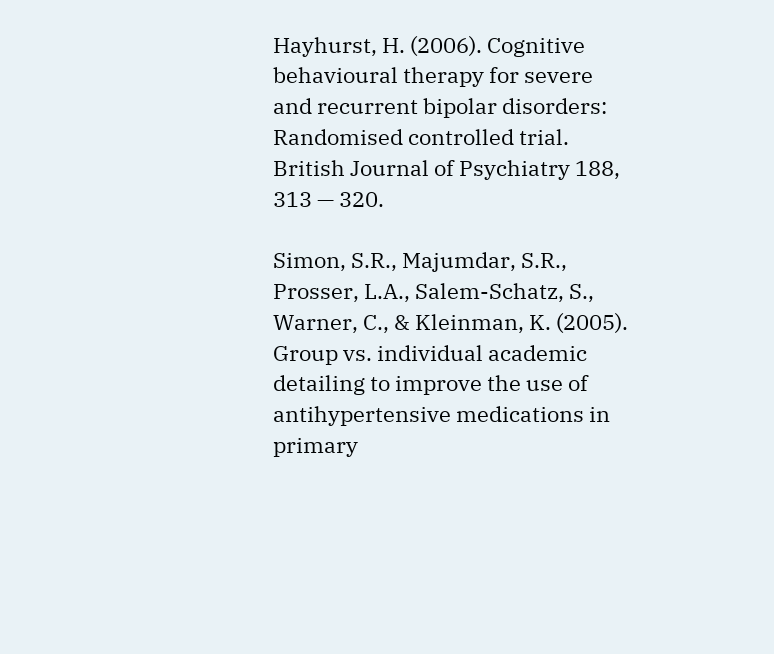Hayhurst, H. (2006). Cognitive behavioural therapy for severe and recurrent bipolar disorders: Randomised controlled trial. British Journal of Psychiatry 188, 313 — 320.

Simon, S.R., Majumdar, S.R., Prosser, L.A., Salem-Schatz, S., Warner, C., & Kleinman, K. (2005). Group vs. individual academic detailing to improve the use of antihypertensive medications in primary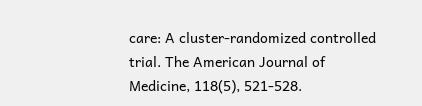care: A cluster-randomized controlled trial. The American Journal of Medicine, 118(5), 521-528.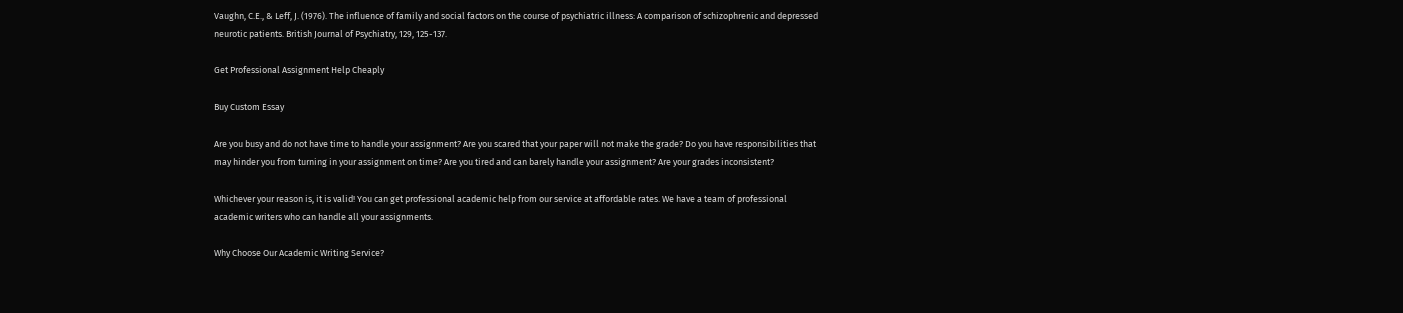Vaughn, C.E., & Leff, J. (1976). The influence of family and social factors on the course of psychiatric illness: A comparison of schizophrenic and depressed neurotic patients. British Journal of Psychiatry, 129, 125-137.

Get Professional Assignment Help Cheaply

Buy Custom Essay

Are you busy and do not have time to handle your assignment? Are you scared that your paper will not make the grade? Do you have responsibilities that may hinder you from turning in your assignment on time? Are you tired and can barely handle your assignment? Are your grades inconsistent?

Whichever your reason is, it is valid! You can get professional academic help from our service at affordable rates. We have a team of professional academic writers who can handle all your assignments.

Why Choose Our Academic Writing Service?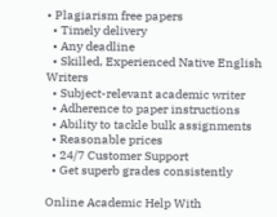• Plagiarism free papers
  • Timely delivery
  • Any deadline
  • Skilled, Experienced Native English Writers
  • Subject-relevant academic writer
  • Adherence to paper instructions
  • Ability to tackle bulk assignments
  • Reasonable prices
  • 24/7 Customer Support
  • Get superb grades consistently

Online Academic Help With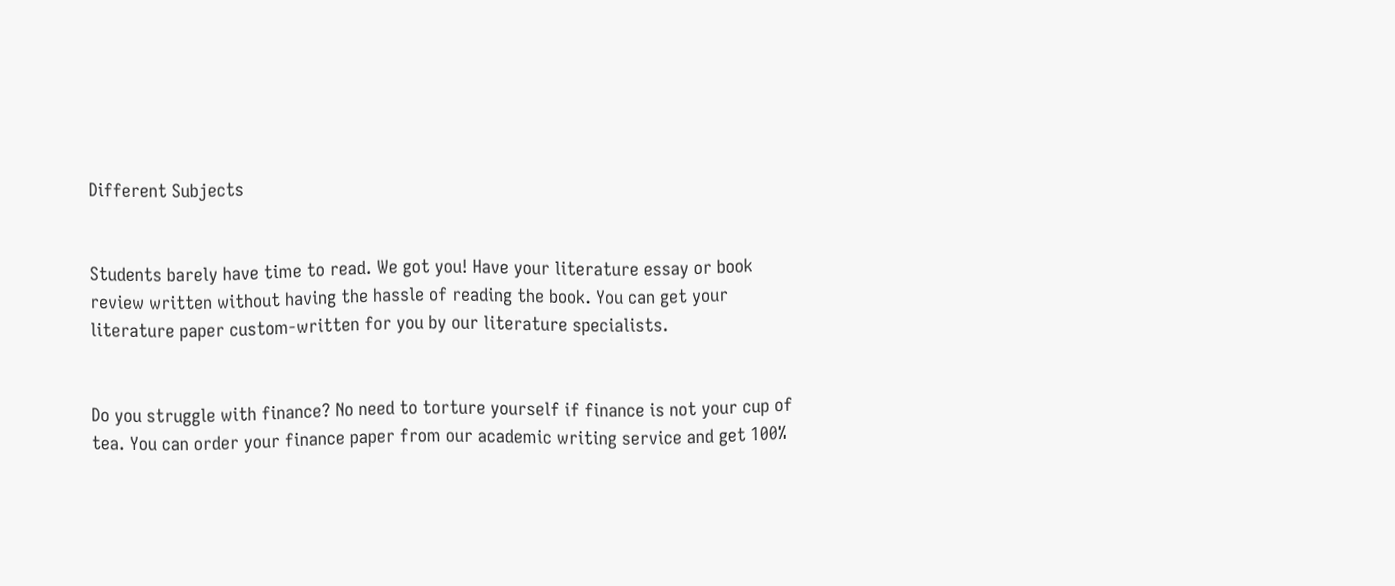Different Subjects


Students barely have time to read. We got you! Have your literature essay or book review written without having the hassle of reading the book. You can get your literature paper custom-written for you by our literature specialists.


Do you struggle with finance? No need to torture yourself if finance is not your cup of tea. You can order your finance paper from our academic writing service and get 100%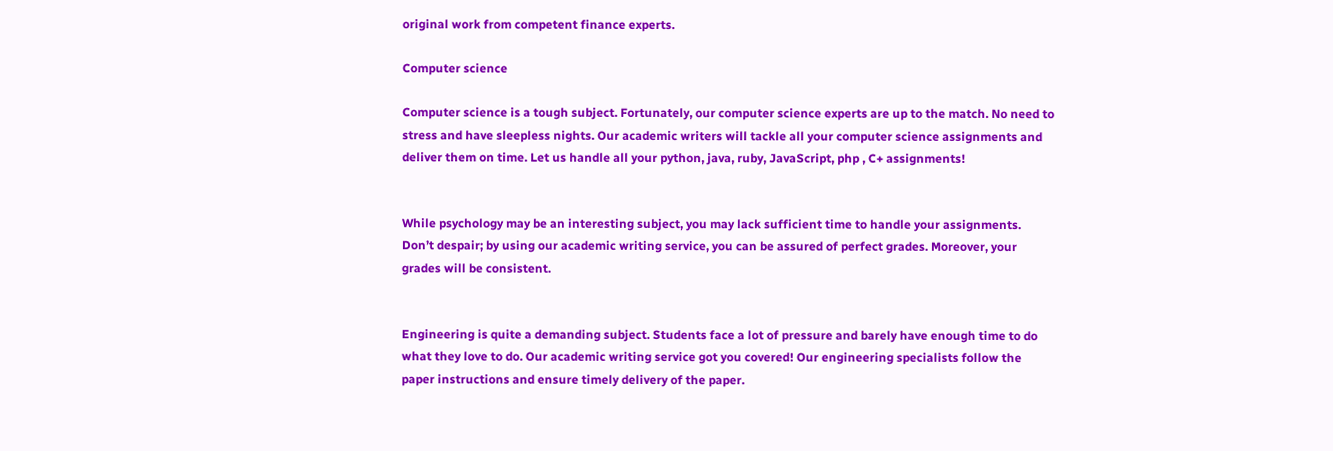original work from competent finance experts.

Computer science

Computer science is a tough subject. Fortunately, our computer science experts are up to the match. No need to stress and have sleepless nights. Our academic writers will tackle all your computer science assignments and deliver them on time. Let us handle all your python, java, ruby, JavaScript, php , C+ assignments!


While psychology may be an interesting subject, you may lack sufficient time to handle your assignments. Don’t despair; by using our academic writing service, you can be assured of perfect grades. Moreover, your grades will be consistent.


Engineering is quite a demanding subject. Students face a lot of pressure and barely have enough time to do what they love to do. Our academic writing service got you covered! Our engineering specialists follow the paper instructions and ensure timely delivery of the paper.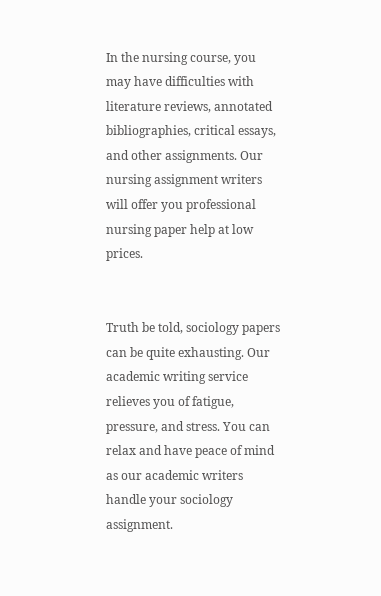In the nursing course, you may have difficulties with literature reviews, annotated bibliographies, critical essays, and other assignments. Our nursing assignment writers will offer you professional nursing paper help at low prices.


Truth be told, sociology papers can be quite exhausting. Our academic writing service relieves you of fatigue, pressure, and stress. You can relax and have peace of mind as our academic writers handle your sociology assignment.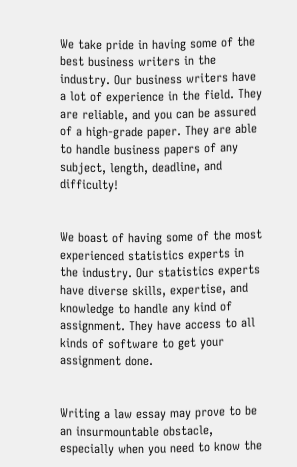We take pride in having some of the best business writers in the industry. Our business writers have a lot of experience in the field. They are reliable, and you can be assured of a high-grade paper. They are able to handle business papers of any subject, length, deadline, and difficulty!


We boast of having some of the most experienced statistics experts in the industry. Our statistics experts have diverse skills, expertise, and knowledge to handle any kind of assignment. They have access to all kinds of software to get your assignment done.


Writing a law essay may prove to be an insurmountable obstacle, especially when you need to know the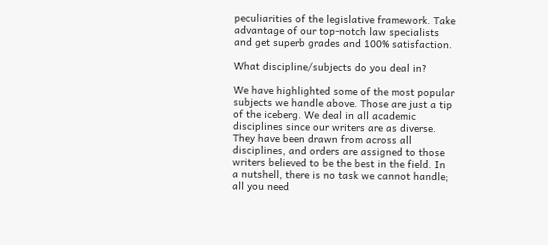peculiarities of the legislative framework. Take advantage of our top-notch law specialists and get superb grades and 100% satisfaction.

What discipline/subjects do you deal in?

We have highlighted some of the most popular subjects we handle above. Those are just a tip of the iceberg. We deal in all academic disciplines since our writers are as diverse. They have been drawn from across all disciplines, and orders are assigned to those writers believed to be the best in the field. In a nutshell, there is no task we cannot handle; all you need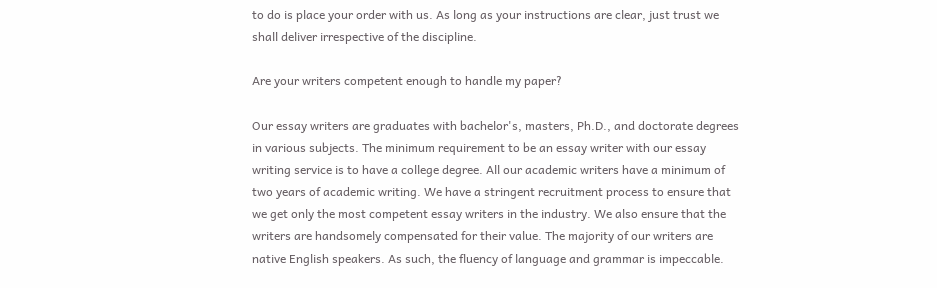to do is place your order with us. As long as your instructions are clear, just trust we shall deliver irrespective of the discipline.

Are your writers competent enough to handle my paper?

Our essay writers are graduates with bachelor's, masters, Ph.D., and doctorate degrees in various subjects. The minimum requirement to be an essay writer with our essay writing service is to have a college degree. All our academic writers have a minimum of two years of academic writing. We have a stringent recruitment process to ensure that we get only the most competent essay writers in the industry. We also ensure that the writers are handsomely compensated for their value. The majority of our writers are native English speakers. As such, the fluency of language and grammar is impeccable.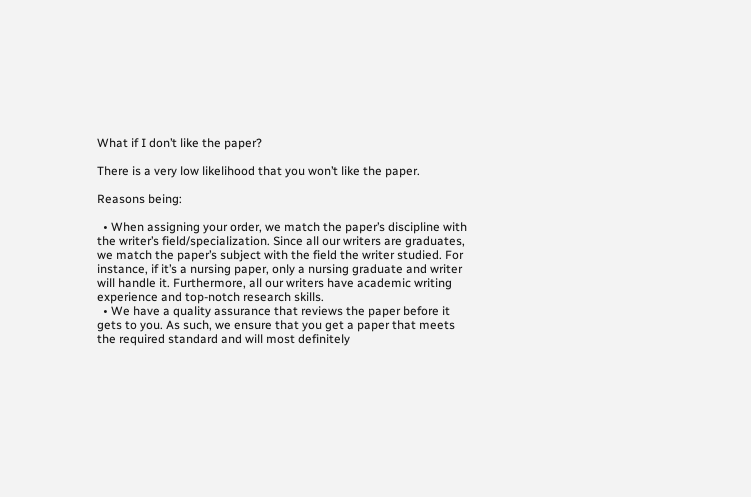What if I don’t like the paper?

There is a very low likelihood that you won’t like the paper.

Reasons being:

  • When assigning your order, we match the paper’s discipline with the writer’s field/specialization. Since all our writers are graduates, we match the paper’s subject with the field the writer studied. For instance, if it’s a nursing paper, only a nursing graduate and writer will handle it. Furthermore, all our writers have academic writing experience and top-notch research skills.
  • We have a quality assurance that reviews the paper before it gets to you. As such, we ensure that you get a paper that meets the required standard and will most definitely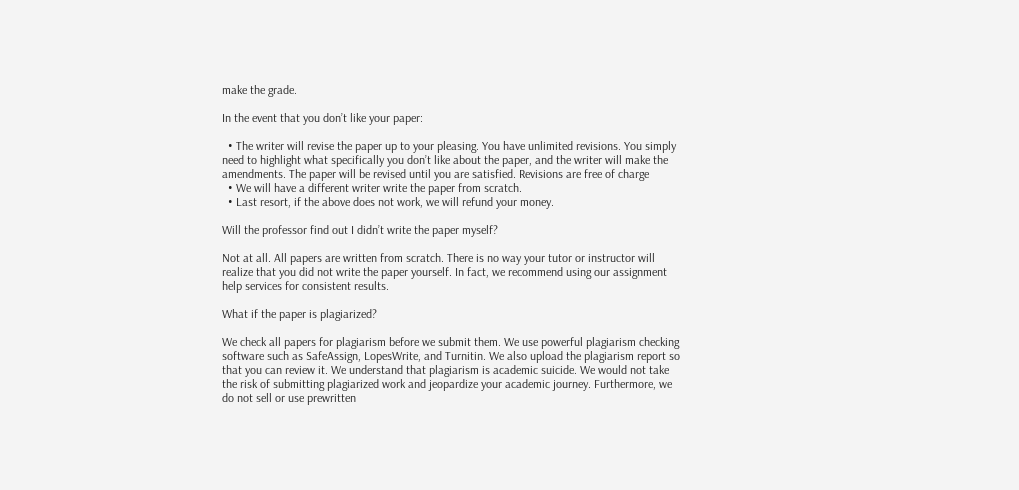make the grade.

In the event that you don’t like your paper:

  • The writer will revise the paper up to your pleasing. You have unlimited revisions. You simply need to highlight what specifically you don’t like about the paper, and the writer will make the amendments. The paper will be revised until you are satisfied. Revisions are free of charge
  • We will have a different writer write the paper from scratch.
  • Last resort, if the above does not work, we will refund your money.

Will the professor find out I didn’t write the paper myself?

Not at all. All papers are written from scratch. There is no way your tutor or instructor will realize that you did not write the paper yourself. In fact, we recommend using our assignment help services for consistent results.

What if the paper is plagiarized?

We check all papers for plagiarism before we submit them. We use powerful plagiarism checking software such as SafeAssign, LopesWrite, and Turnitin. We also upload the plagiarism report so that you can review it. We understand that plagiarism is academic suicide. We would not take the risk of submitting plagiarized work and jeopardize your academic journey. Furthermore, we do not sell or use prewritten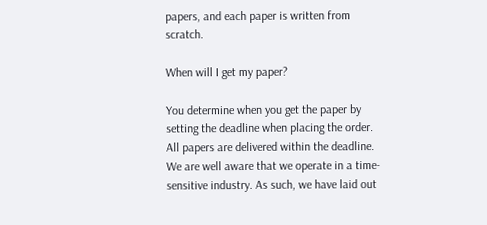papers, and each paper is written from scratch.

When will I get my paper?

You determine when you get the paper by setting the deadline when placing the order. All papers are delivered within the deadline. We are well aware that we operate in a time-sensitive industry. As such, we have laid out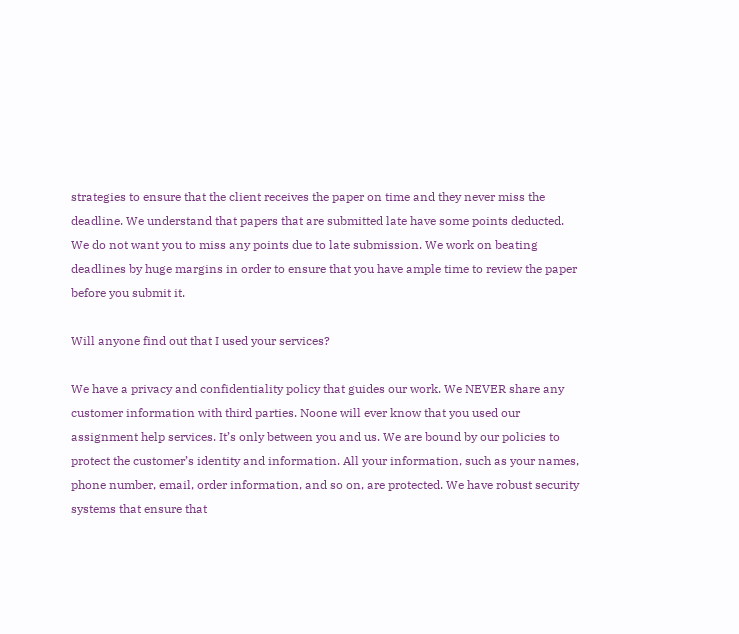strategies to ensure that the client receives the paper on time and they never miss the deadline. We understand that papers that are submitted late have some points deducted. We do not want you to miss any points due to late submission. We work on beating deadlines by huge margins in order to ensure that you have ample time to review the paper before you submit it.

Will anyone find out that I used your services?

We have a privacy and confidentiality policy that guides our work. We NEVER share any customer information with third parties. Noone will ever know that you used our assignment help services. It’s only between you and us. We are bound by our policies to protect the customer’s identity and information. All your information, such as your names, phone number, email, order information, and so on, are protected. We have robust security systems that ensure that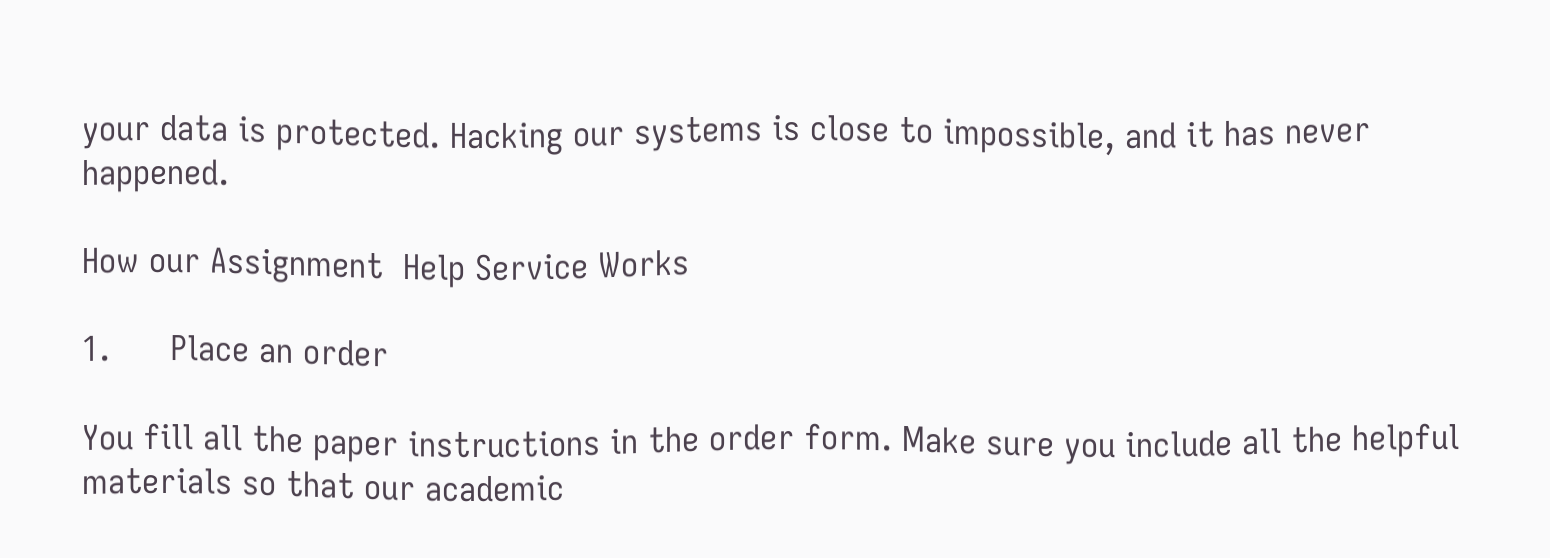your data is protected. Hacking our systems is close to impossible, and it has never happened.

How our Assignment  Help Service Works

1.      Place an order

You fill all the paper instructions in the order form. Make sure you include all the helpful materials so that our academic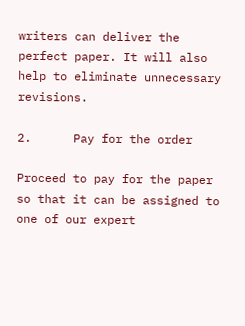writers can deliver the perfect paper. It will also help to eliminate unnecessary revisions.

2.      Pay for the order

Proceed to pay for the paper so that it can be assigned to one of our expert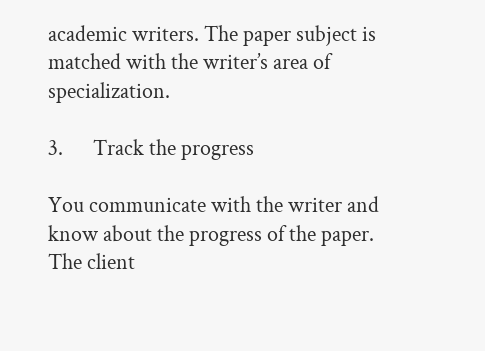academic writers. The paper subject is matched with the writer’s area of specialization.

3.      Track the progress

You communicate with the writer and know about the progress of the paper. The client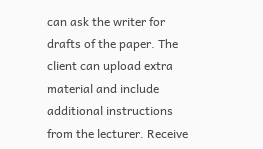can ask the writer for drafts of the paper. The client can upload extra material and include additional instructions from the lecturer. Receive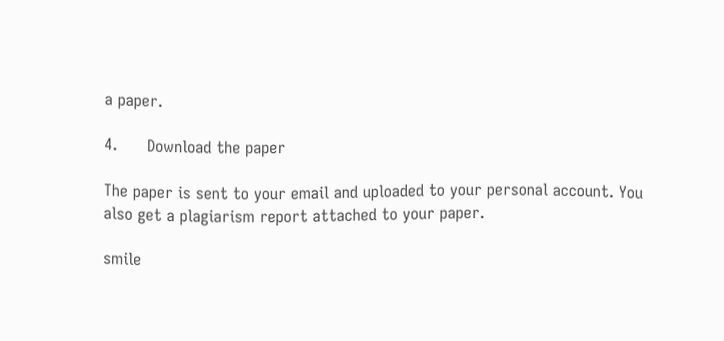a paper.

4.      Download the paper

The paper is sent to your email and uploaded to your personal account. You also get a plagiarism report attached to your paper.

smile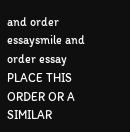and order essaysmile and order essay PLACE THIS ORDER OR A SIMILAR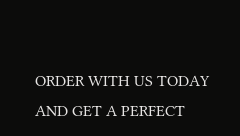ORDER WITH US TODAY AND GET A PERFECT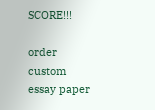SCORE!!!

order custom essay paper